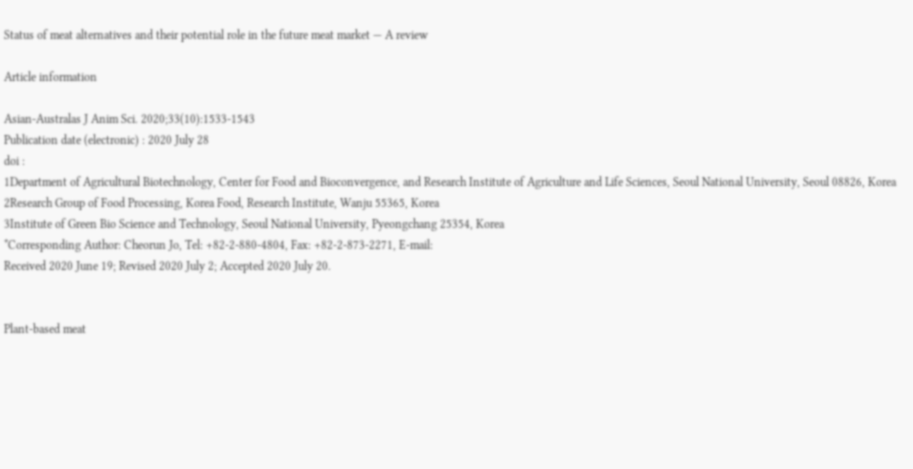Status of meat alternatives and their potential role in the future meat market — A review

Article information

Asian-Australas J Anim Sci. 2020;33(10):1533-1543
Publication date (electronic) : 2020 July 28
doi :
1Department of Agricultural Biotechnology, Center for Food and Bioconvergence, and Research Institute of Agriculture and Life Sciences, Seoul National University, Seoul 08826, Korea
2Research Group of Food Processing, Korea Food, Research Institute, Wanju 55365, Korea
3Institute of Green Bio Science and Technology, Seoul National University, Pyeongchang 25354, Korea
*Corresponding Author: Cheorun Jo, Tel: +82-2-880-4804, Fax: +82-2-873-2271, E-mail:
Received 2020 June 19; Revised 2020 July 2; Accepted 2020 July 20.


Plant-based meat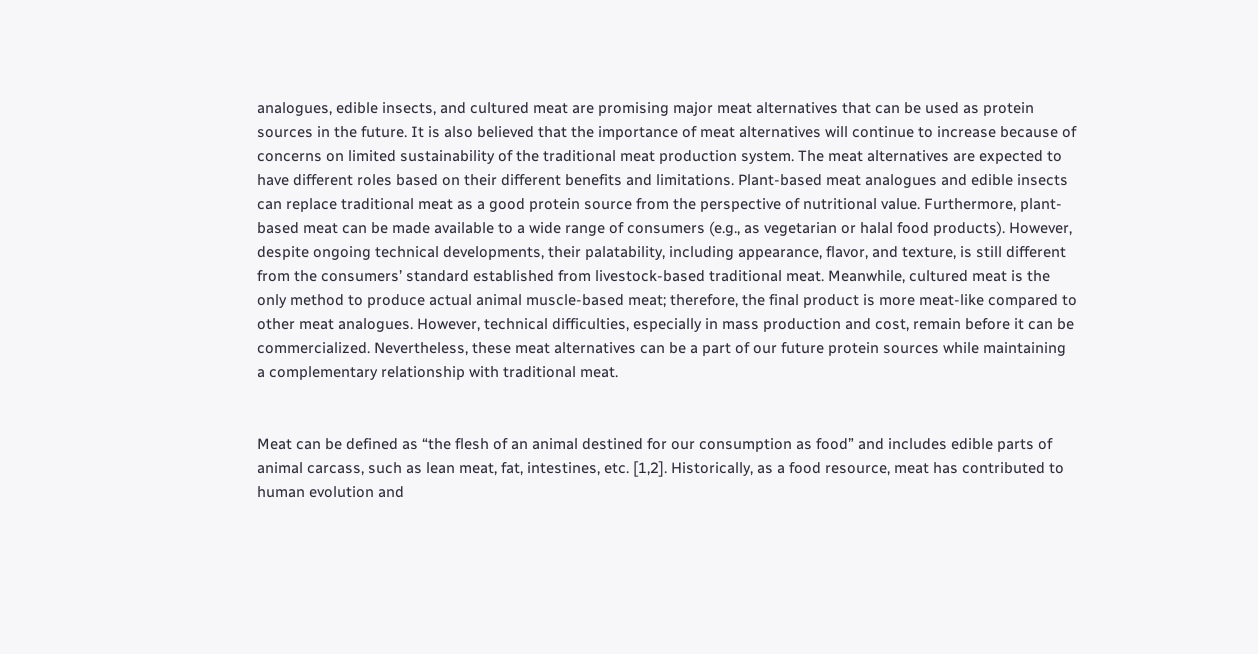analogues, edible insects, and cultured meat are promising major meat alternatives that can be used as protein sources in the future. It is also believed that the importance of meat alternatives will continue to increase because of concerns on limited sustainability of the traditional meat production system. The meat alternatives are expected to have different roles based on their different benefits and limitations. Plant-based meat analogues and edible insects can replace traditional meat as a good protein source from the perspective of nutritional value. Furthermore, plant-based meat can be made available to a wide range of consumers (e.g., as vegetarian or halal food products). However, despite ongoing technical developments, their palatability, including appearance, flavor, and texture, is still different from the consumers’ standard established from livestock-based traditional meat. Meanwhile, cultured meat is the only method to produce actual animal muscle-based meat; therefore, the final product is more meat-like compared to other meat analogues. However, technical difficulties, especially in mass production and cost, remain before it can be commercialized. Nevertheless, these meat alternatives can be a part of our future protein sources while maintaining a complementary relationship with traditional meat.


Meat can be defined as “the flesh of an animal destined for our consumption as food” and includes edible parts of animal carcass, such as lean meat, fat, intestines, etc. [1,2]. Historically, as a food resource, meat has contributed to human evolution and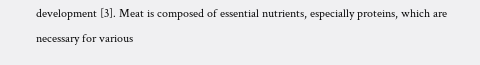development [3]. Meat is composed of essential nutrients, especially proteins, which are necessary for various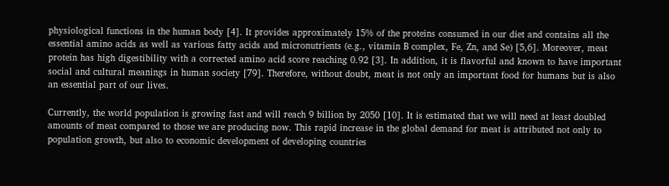physiological functions in the human body [4]. It provides approximately 15% of the proteins consumed in our diet and contains all the essential amino acids as well as various fatty acids and micronutrients (e.g., vitamin B complex, Fe, Zn, and Se) [5,6]. Moreover, meat protein has high digestibility with a corrected amino acid score reaching 0.92 [3]. In addition, it is flavorful and known to have important social and cultural meanings in human society [79]. Therefore, without doubt, meat is not only an important food for humans but is also an essential part of our lives.

Currently, the world population is growing fast and will reach 9 billion by 2050 [10]. It is estimated that we will need at least doubled amounts of meat compared to those we are producing now. This rapid increase in the global demand for meat is attributed not only to population growth, but also to economic development of developing countries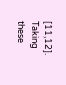[11,12]. Taking these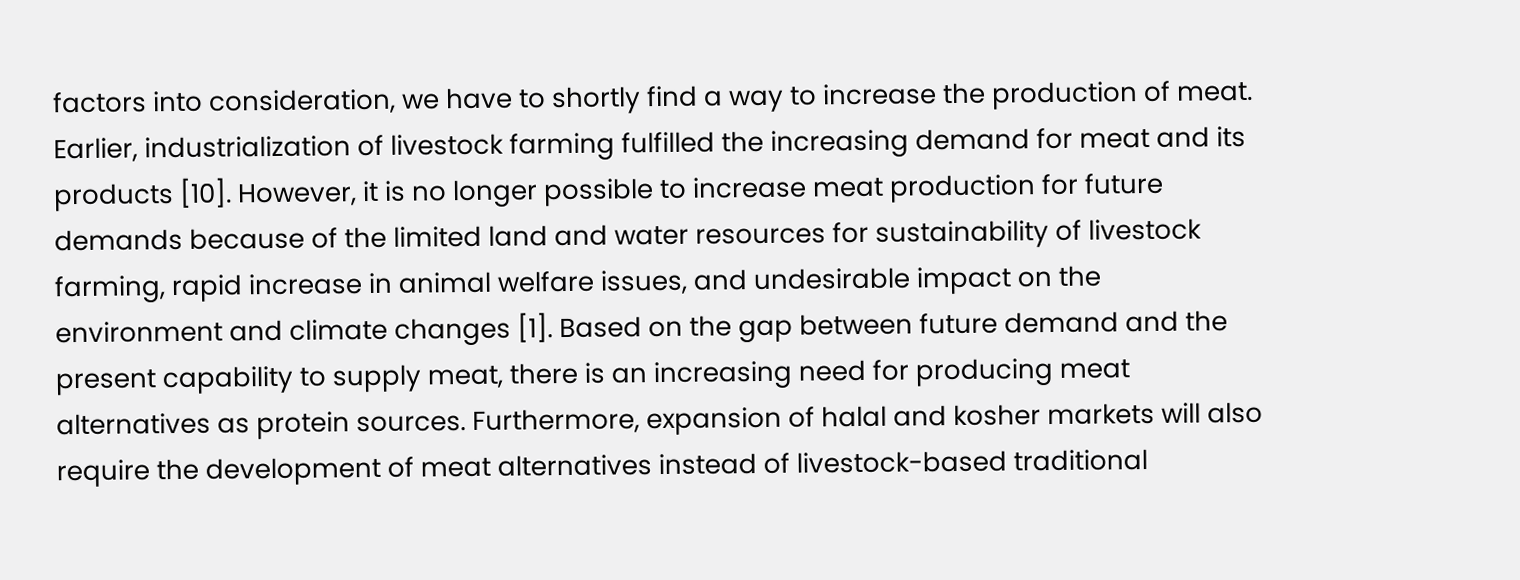factors into consideration, we have to shortly find a way to increase the production of meat. Earlier, industrialization of livestock farming fulfilled the increasing demand for meat and its products [10]. However, it is no longer possible to increase meat production for future demands because of the limited land and water resources for sustainability of livestock farming, rapid increase in animal welfare issues, and undesirable impact on the environment and climate changes [1]. Based on the gap between future demand and the present capability to supply meat, there is an increasing need for producing meat alternatives as protein sources. Furthermore, expansion of halal and kosher markets will also require the development of meat alternatives instead of livestock-based traditional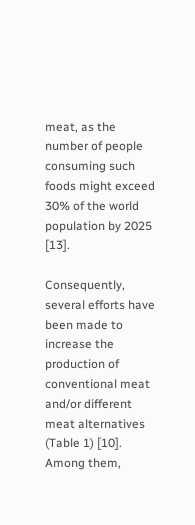meat, as the number of people consuming such foods might exceed 30% of the world population by 2025 [13].

Consequently, several efforts have been made to increase the production of conventional meat and/or different meat alternatives (Table 1) [10]. Among them,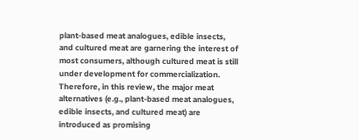plant-based meat analogues, edible insects, and cultured meat are garnering the interest of most consumers, although cultured meat is still under development for commercialization. Therefore, in this review, the major meat alternatives (e.g., plant-based meat analogues, edible insects, and cultured meat) are introduced as promising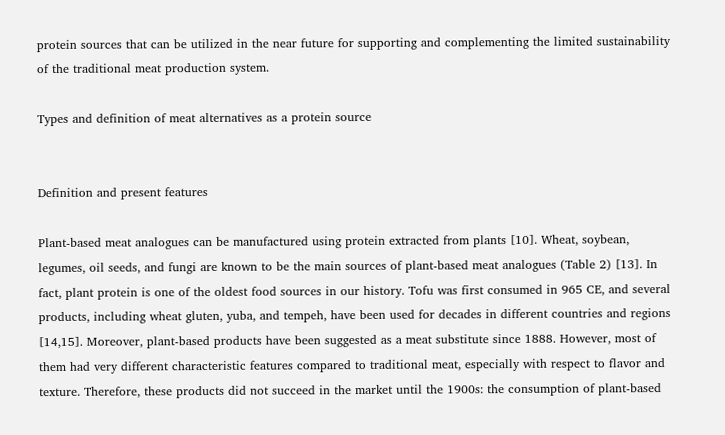protein sources that can be utilized in the near future for supporting and complementing the limited sustainability of the traditional meat production system.

Types and definition of meat alternatives as a protein source


Definition and present features

Plant-based meat analogues can be manufactured using protein extracted from plants [10]. Wheat, soybean, legumes, oil seeds, and fungi are known to be the main sources of plant-based meat analogues (Table 2) [13]. In fact, plant protein is one of the oldest food sources in our history. Tofu was first consumed in 965 CE, and several products, including wheat gluten, yuba, and tempeh, have been used for decades in different countries and regions [14,15]. Moreover, plant-based products have been suggested as a meat substitute since 1888. However, most of them had very different characteristic features compared to traditional meat, especially with respect to flavor and texture. Therefore, these products did not succeed in the market until the 1900s: the consumption of plant-based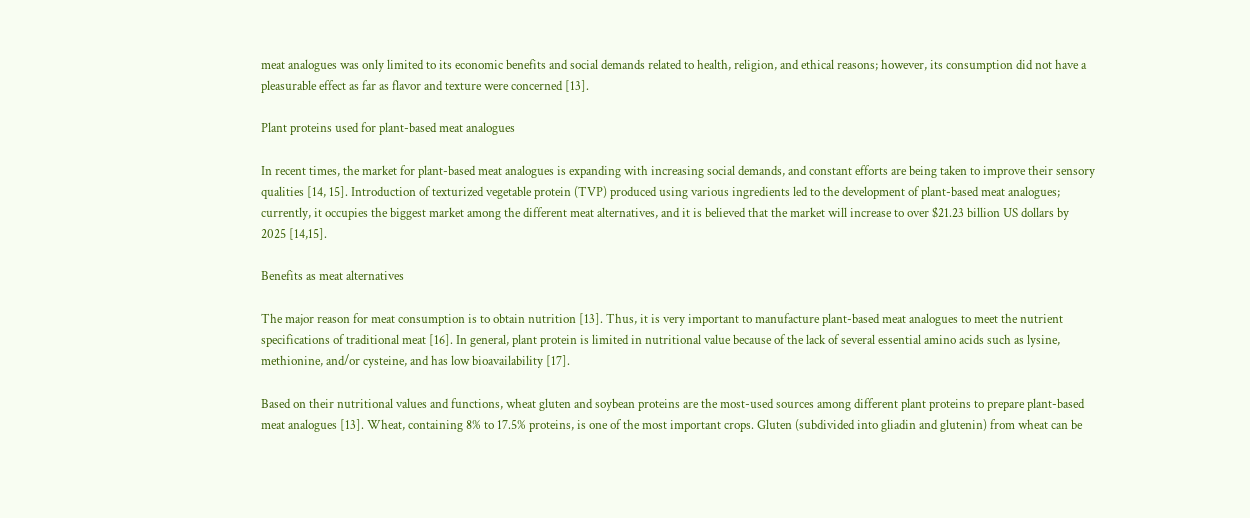meat analogues was only limited to its economic benefits and social demands related to health, religion, and ethical reasons; however, its consumption did not have a pleasurable effect as far as flavor and texture were concerned [13].

Plant proteins used for plant-based meat analogues

In recent times, the market for plant-based meat analogues is expanding with increasing social demands, and constant efforts are being taken to improve their sensory qualities [14, 15]. Introduction of texturized vegetable protein (TVP) produced using various ingredients led to the development of plant-based meat analogues; currently, it occupies the biggest market among the different meat alternatives, and it is believed that the market will increase to over $21.23 billion US dollars by 2025 [14,15].

Benefits as meat alternatives

The major reason for meat consumption is to obtain nutrition [13]. Thus, it is very important to manufacture plant-based meat analogues to meet the nutrient specifications of traditional meat [16]. In general, plant protein is limited in nutritional value because of the lack of several essential amino acids such as lysine, methionine, and/or cysteine, and has low bioavailability [17].

Based on their nutritional values and functions, wheat gluten and soybean proteins are the most-used sources among different plant proteins to prepare plant-based meat analogues [13]. Wheat, containing 8% to 17.5% proteins, is one of the most important crops. Gluten (subdivided into gliadin and glutenin) from wheat can be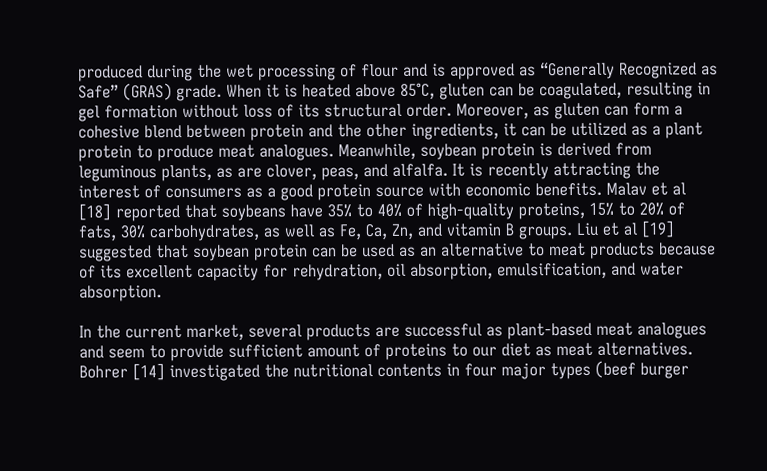produced during the wet processing of flour and is approved as “Generally Recognized as Safe” (GRAS) grade. When it is heated above 85°C, gluten can be coagulated, resulting in gel formation without loss of its structural order. Moreover, as gluten can form a cohesive blend between protein and the other ingredients, it can be utilized as a plant protein to produce meat analogues. Meanwhile, soybean protein is derived from leguminous plants, as are clover, peas, and alfalfa. It is recently attracting the interest of consumers as a good protein source with economic benefits. Malav et al [18] reported that soybeans have 35% to 40% of high-quality proteins, 15% to 20% of fats, 30% carbohydrates, as well as Fe, Ca, Zn, and vitamin B groups. Liu et al [19] suggested that soybean protein can be used as an alternative to meat products because of its excellent capacity for rehydration, oil absorption, emulsification, and water absorption.

In the current market, several products are successful as plant-based meat analogues and seem to provide sufficient amount of proteins to our diet as meat alternatives. Bohrer [14] investigated the nutritional contents in four major types (beef burger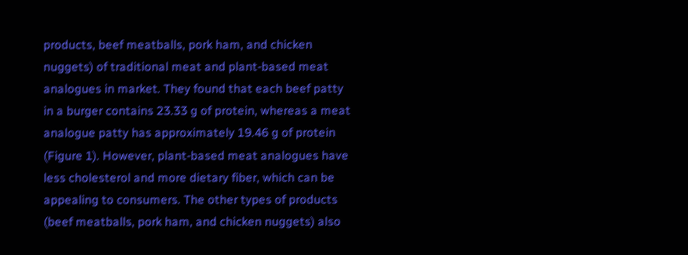products, beef meatballs, pork ham, and chicken nuggets) of traditional meat and plant-based meat analogues in market. They found that each beef patty in a burger contains 23.33 g of protein, whereas a meat analogue patty has approximately 19.46 g of protein (Figure 1). However, plant-based meat analogues have less cholesterol and more dietary fiber, which can be appealing to consumers. The other types of products (beef meatballs, pork ham, and chicken nuggets) also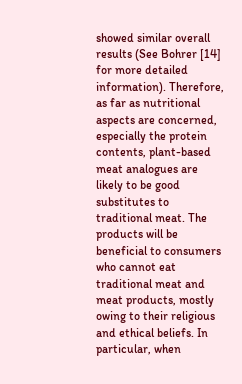showed similar overall results (See Bohrer [14] for more detailed information). Therefore, as far as nutritional aspects are concerned, especially the protein contents, plant-based meat analogues are likely to be good substitutes to traditional meat. The products will be beneficial to consumers who cannot eat traditional meat and meat products, mostly owing to their religious and ethical beliefs. In particular, when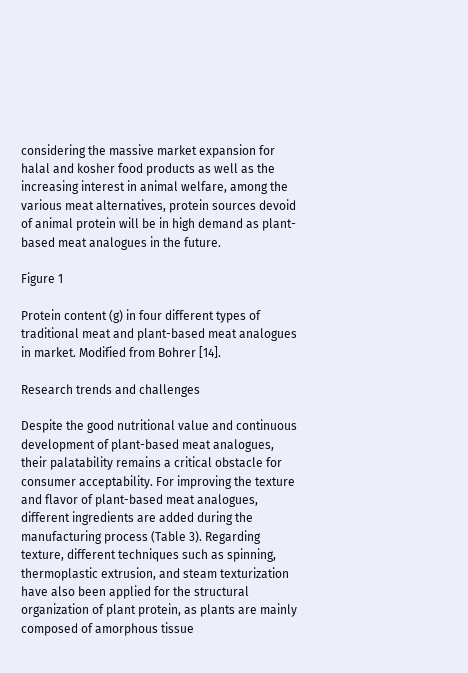considering the massive market expansion for halal and kosher food products as well as the increasing interest in animal welfare, among the various meat alternatives, protein sources devoid of animal protein will be in high demand as plant-based meat analogues in the future.

Figure 1

Protein content (g) in four different types of traditional meat and plant-based meat analogues in market. Modified from Bohrer [14].

Research trends and challenges

Despite the good nutritional value and continuous development of plant-based meat analogues, their palatability remains a critical obstacle for consumer acceptability. For improving the texture and flavor of plant-based meat analogues, different ingredients are added during the manufacturing process (Table 3). Regarding texture, different techniques such as spinning, thermoplastic extrusion, and steam texturization have also been applied for the structural organization of plant protein, as plants are mainly composed of amorphous tissue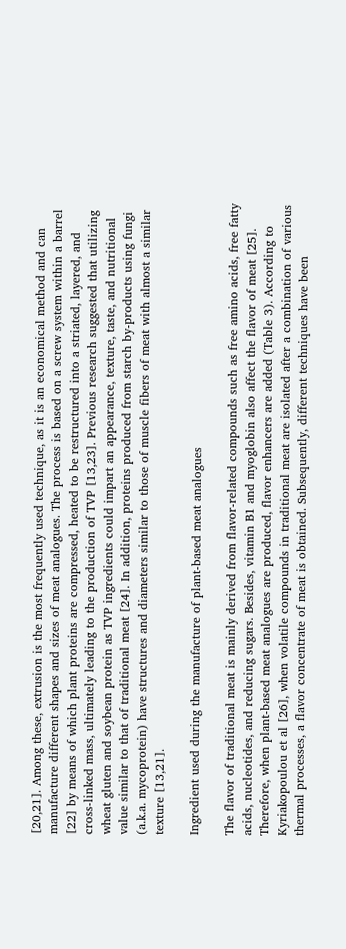[20,21]. Among these, extrusion is the most frequently used technique, as it is an economical method and can manufacture different shapes and sizes of meat analogues. The process is based on a screw system within a barrel [22] by means of which plant proteins are compressed, heated to be restructured into a striated, layered, and cross-linked mass, ultimately leading to the production of TVP [13,23]. Previous research suggested that utilizing wheat gluten and soybean protein as TVP ingredients could impart an appearance, texture, taste, and nutritional value similar to that of traditional meat [24]. In addition, proteins produced from starch by-products using fungi (a.k.a. mycoprotein) have structures and diameters similar to those of muscle fibers of meat with almost a similar texture [13,21].

Ingredient used during the manufacture of plant-based meat analogues

The flavor of traditional meat is mainly derived from flavor-related compounds such as free amino acids, free fatty acids, nucleotides, and reducing sugars. Besides, vitamin B1 and myoglobin also affect the flavor of meat [25]. Therefore, when plant-based meat analogues are produced, flavor enhancers are added (Table 3). According to Kyriakopoulou et al [26], when volatile compounds in traditional meat are isolated after a combination of various thermal processes, a flavor concentrate of meat is obtained. Subsequently, different techniques have been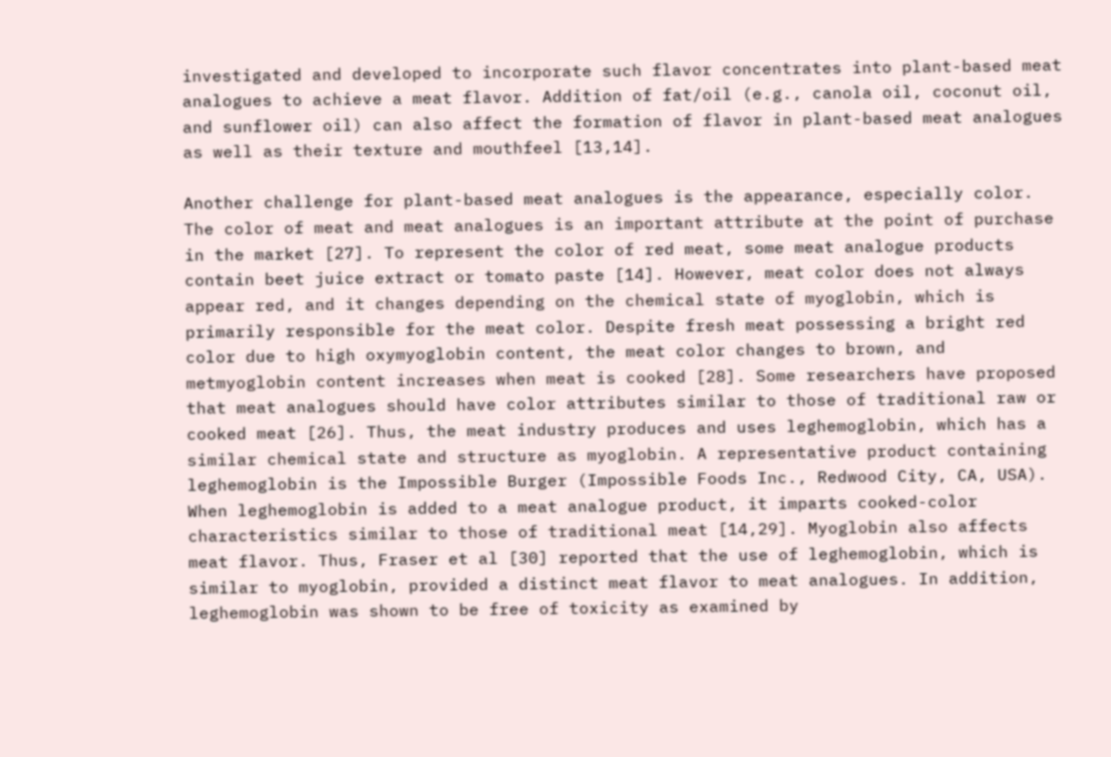investigated and developed to incorporate such flavor concentrates into plant-based meat analogues to achieve a meat flavor. Addition of fat/oil (e.g., canola oil, coconut oil, and sunflower oil) can also affect the formation of flavor in plant-based meat analogues as well as their texture and mouthfeel [13,14].

Another challenge for plant-based meat analogues is the appearance, especially color. The color of meat and meat analogues is an important attribute at the point of purchase in the market [27]. To represent the color of red meat, some meat analogue products contain beet juice extract or tomato paste [14]. However, meat color does not always appear red, and it changes depending on the chemical state of myoglobin, which is primarily responsible for the meat color. Despite fresh meat possessing a bright red color due to high oxymyoglobin content, the meat color changes to brown, and metmyoglobin content increases when meat is cooked [28]. Some researchers have proposed that meat analogues should have color attributes similar to those of traditional raw or cooked meat [26]. Thus, the meat industry produces and uses leghemoglobin, which has a similar chemical state and structure as myoglobin. A representative product containing leghemoglobin is the Impossible Burger (Impossible Foods Inc., Redwood City, CA, USA). When leghemoglobin is added to a meat analogue product, it imparts cooked-color characteristics similar to those of traditional meat [14,29]. Myoglobin also affects meat flavor. Thus, Fraser et al [30] reported that the use of leghemoglobin, which is similar to myoglobin, provided a distinct meat flavor to meat analogues. In addition, leghemoglobin was shown to be free of toxicity as examined by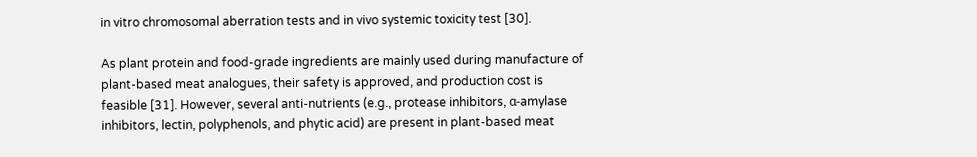in vitro chromosomal aberration tests and in vivo systemic toxicity test [30].

As plant protein and food-grade ingredients are mainly used during manufacture of plant-based meat analogues, their safety is approved, and production cost is feasible [31]. However, several anti-nutrients (e.g., protease inhibitors, α-amylase inhibitors, lectin, polyphenols, and phytic acid) are present in plant-based meat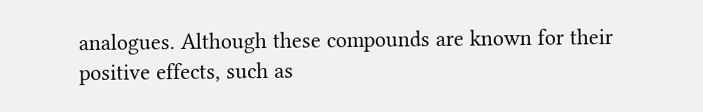analogues. Although these compounds are known for their positive effects, such as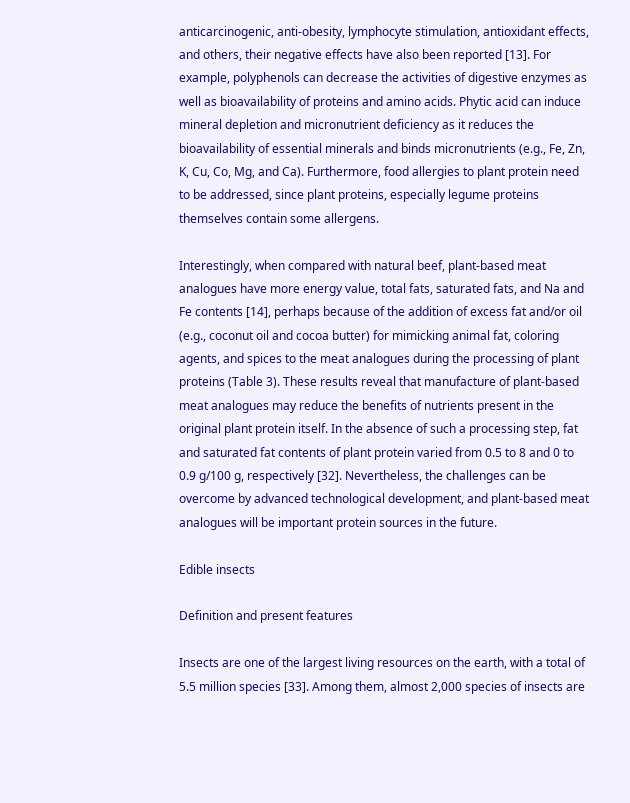anticarcinogenic, anti-obesity, lymphocyte stimulation, antioxidant effects, and others, their negative effects have also been reported [13]. For example, polyphenols can decrease the activities of digestive enzymes as well as bioavailability of proteins and amino acids. Phytic acid can induce mineral depletion and micronutrient deficiency as it reduces the bioavailability of essential minerals and binds micronutrients (e.g., Fe, Zn, K, Cu, Co, Mg, and Ca). Furthermore, food allergies to plant protein need to be addressed, since plant proteins, especially legume proteins themselves contain some allergens.

Interestingly, when compared with natural beef, plant-based meat analogues have more energy value, total fats, saturated fats, and Na and Fe contents [14], perhaps because of the addition of excess fat and/or oil (e.g., coconut oil and cocoa butter) for mimicking animal fat, coloring agents, and spices to the meat analogues during the processing of plant proteins (Table 3). These results reveal that manufacture of plant-based meat analogues may reduce the benefits of nutrients present in the original plant protein itself. In the absence of such a processing step, fat and saturated fat contents of plant protein varied from 0.5 to 8 and 0 to 0.9 g/100 g, respectively [32]. Nevertheless, the challenges can be overcome by advanced technological development, and plant-based meat analogues will be important protein sources in the future.

Edible insects

Definition and present features

Insects are one of the largest living resources on the earth, with a total of 5.5 million species [33]. Among them, almost 2,000 species of insects are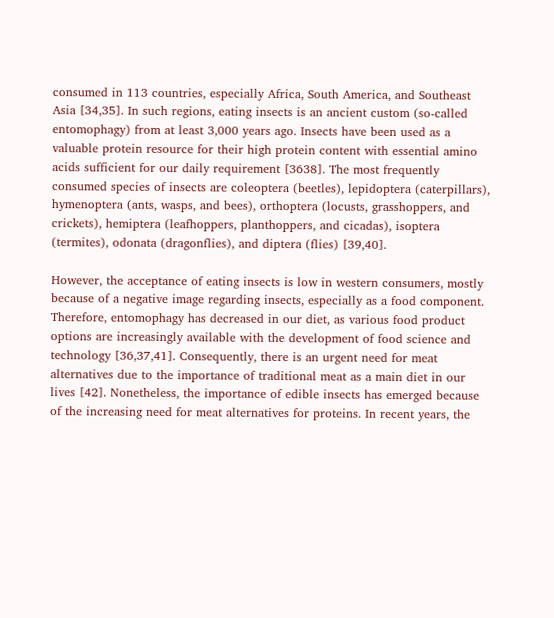consumed in 113 countries, especially Africa, South America, and Southeast Asia [34,35]. In such regions, eating insects is an ancient custom (so-called entomophagy) from at least 3,000 years ago. Insects have been used as a valuable protein resource for their high protein content with essential amino acids sufficient for our daily requirement [3638]. The most frequently consumed species of insects are coleoptera (beetles), lepidoptera (caterpillars), hymenoptera (ants, wasps, and bees), orthoptera (locusts, grasshoppers, and crickets), hemiptera (leafhoppers, planthoppers, and cicadas), isoptera (termites), odonata (dragonflies), and diptera (flies) [39,40].

However, the acceptance of eating insects is low in western consumers, mostly because of a negative image regarding insects, especially as a food component. Therefore, entomophagy has decreased in our diet, as various food product options are increasingly available with the development of food science and technology [36,37,41]. Consequently, there is an urgent need for meat alternatives due to the importance of traditional meat as a main diet in our lives [42]. Nonetheless, the importance of edible insects has emerged because of the increasing need for meat alternatives for proteins. In recent years, the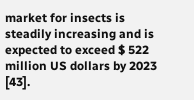market for insects is steadily increasing and is expected to exceed $ 522 million US dollars by 2023 [43].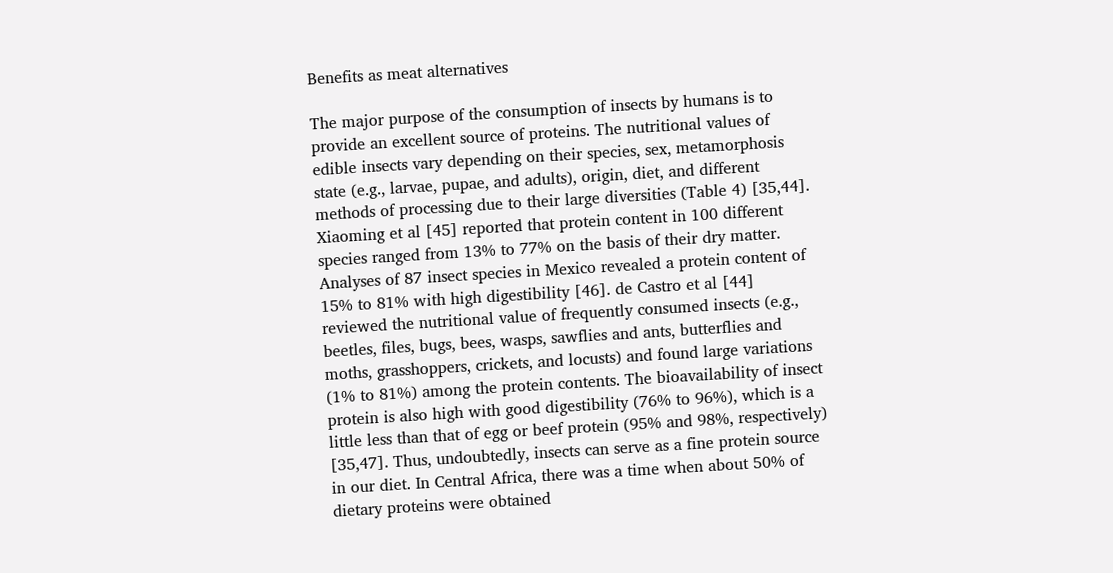Benefits as meat alternatives

The major purpose of the consumption of insects by humans is to provide an excellent source of proteins. The nutritional values of edible insects vary depending on their species, sex, metamorphosis state (e.g., larvae, pupae, and adults), origin, diet, and different methods of processing due to their large diversities (Table 4) [35,44]. Xiaoming et al [45] reported that protein content in 100 different species ranged from 13% to 77% on the basis of their dry matter. Analyses of 87 insect species in Mexico revealed a protein content of 15% to 81% with high digestibility [46]. de Castro et al [44] reviewed the nutritional value of frequently consumed insects (e.g., beetles, files, bugs, bees, wasps, sawflies and ants, butterflies and moths, grasshoppers, crickets, and locusts) and found large variations (1% to 81%) among the protein contents. The bioavailability of insect protein is also high with good digestibility (76% to 96%), which is a little less than that of egg or beef protein (95% and 98%, respectively) [35,47]. Thus, undoubtedly, insects can serve as a fine protein source in our diet. In Central Africa, there was a time when about 50% of dietary proteins were obtained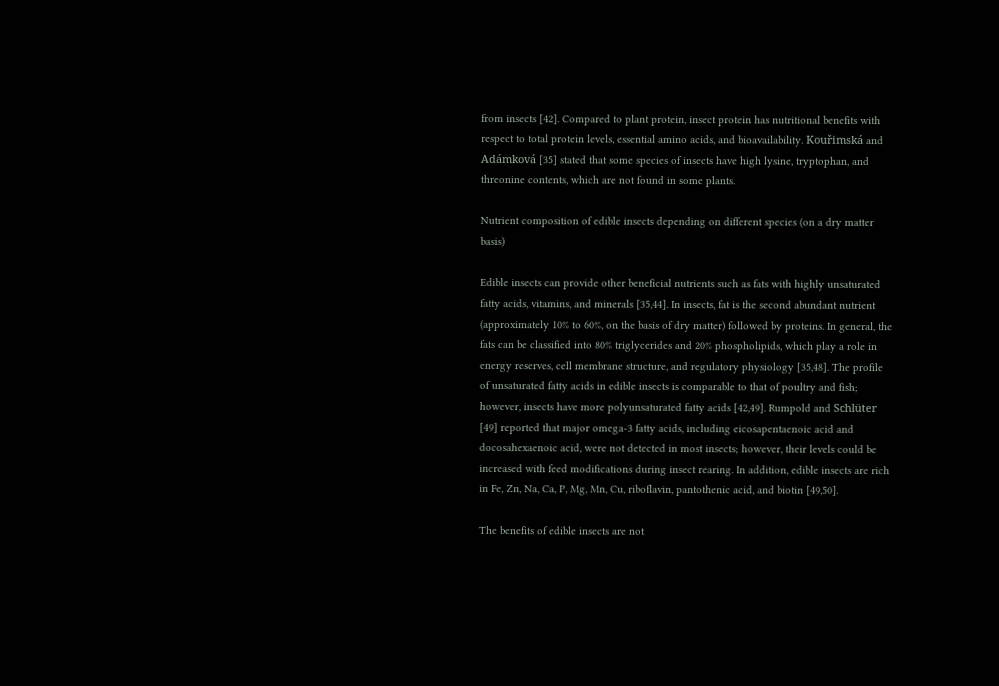from insects [42]. Compared to plant protein, insect protein has nutritional benefits with respect to total protein levels, essential amino acids, and bioavailability. Kouřimská and Adámková [35] stated that some species of insects have high lysine, tryptophan, and threonine contents, which are not found in some plants.

Nutrient composition of edible insects depending on different species (on a dry matter basis)

Edible insects can provide other beneficial nutrients such as fats with highly unsaturated fatty acids, vitamins, and minerals [35,44]. In insects, fat is the second abundant nutrient (approximately 10% to 60%, on the basis of dry matter) followed by proteins. In general, the fats can be classified into 80% triglycerides and 20% phospholipids, which play a role in energy reserves, cell membrane structure, and regulatory physiology [35,48]. The profile of unsaturated fatty acids in edible insects is comparable to that of poultry and fish; however, insects have more polyunsaturated fatty acids [42,49]. Rumpold and Schlüter [49] reported that major omega-3 fatty acids, including eicosapentaenoic acid and docosahexaenoic acid, were not detected in most insects; however, their levels could be increased with feed modifications during insect rearing. In addition, edible insects are rich in Fe, Zn, Na, Ca, P, Mg, Mn, Cu, riboflavin, pantothenic acid, and biotin [49,50].

The benefits of edible insects are not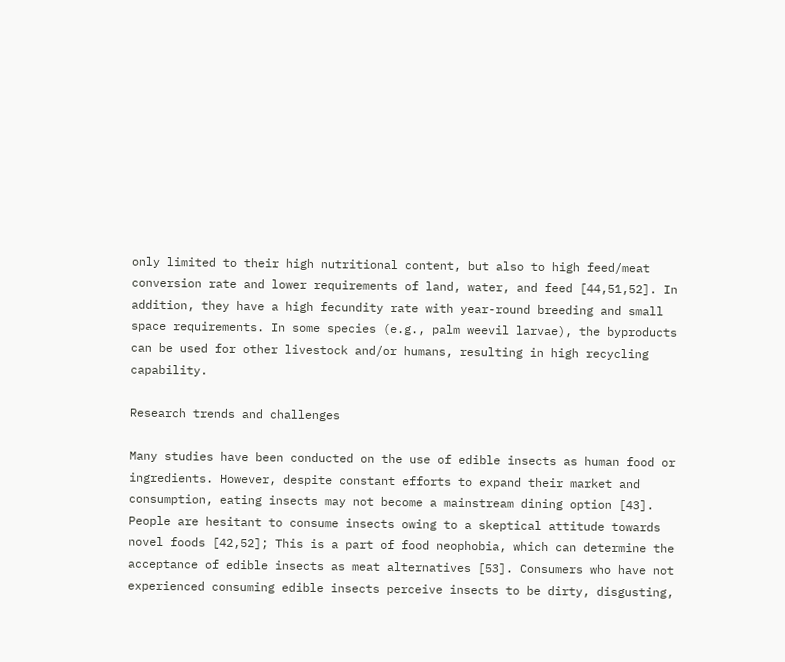only limited to their high nutritional content, but also to high feed/meat conversion rate and lower requirements of land, water, and feed [44,51,52]. In addition, they have a high fecundity rate with year-round breeding and small space requirements. In some species (e.g., palm weevil larvae), the byproducts can be used for other livestock and/or humans, resulting in high recycling capability.

Research trends and challenges

Many studies have been conducted on the use of edible insects as human food or ingredients. However, despite constant efforts to expand their market and consumption, eating insects may not become a mainstream dining option [43]. People are hesitant to consume insects owing to a skeptical attitude towards novel foods [42,52]; This is a part of food neophobia, which can determine the acceptance of edible insects as meat alternatives [53]. Consumers who have not experienced consuming edible insects perceive insects to be dirty, disgusting,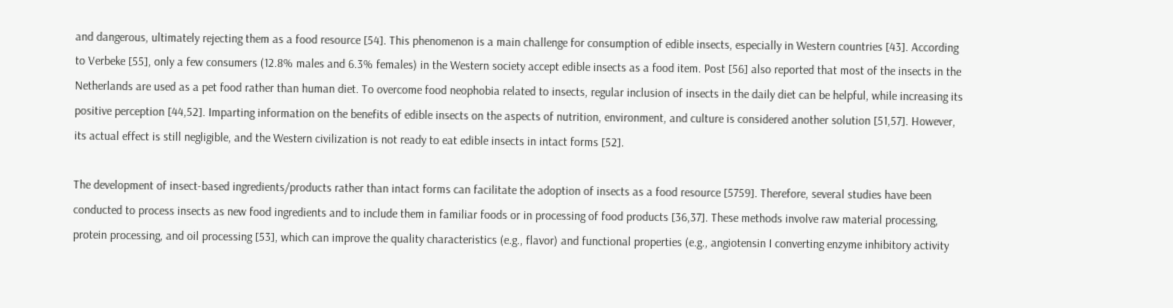and dangerous, ultimately rejecting them as a food resource [54]. This phenomenon is a main challenge for consumption of edible insects, especially in Western countries [43]. According to Verbeke [55], only a few consumers (12.8% males and 6.3% females) in the Western society accept edible insects as a food item. Post [56] also reported that most of the insects in the Netherlands are used as a pet food rather than human diet. To overcome food neophobia related to insects, regular inclusion of insects in the daily diet can be helpful, while increasing its positive perception [44,52]. Imparting information on the benefits of edible insects on the aspects of nutrition, environment, and culture is considered another solution [51,57]. However, its actual effect is still negligible, and the Western civilization is not ready to eat edible insects in intact forms [52].

The development of insect-based ingredients/products rather than intact forms can facilitate the adoption of insects as a food resource [5759]. Therefore, several studies have been conducted to process insects as new food ingredients and to include them in familiar foods or in processing of food products [36,37]. These methods involve raw material processing, protein processing, and oil processing [53], which can improve the quality characteristics (e.g., flavor) and functional properties (e.g., angiotensin I converting enzyme inhibitory activity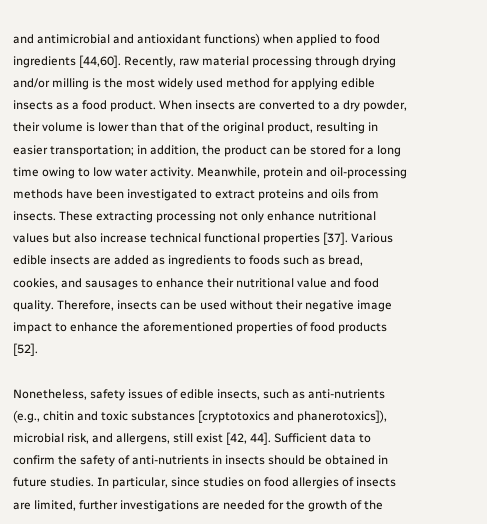and antimicrobial and antioxidant functions) when applied to food ingredients [44,60]. Recently, raw material processing through drying and/or milling is the most widely used method for applying edible insects as a food product. When insects are converted to a dry powder, their volume is lower than that of the original product, resulting in easier transportation; in addition, the product can be stored for a long time owing to low water activity. Meanwhile, protein and oil-processing methods have been investigated to extract proteins and oils from insects. These extracting processing not only enhance nutritional values but also increase technical functional properties [37]. Various edible insects are added as ingredients to foods such as bread, cookies, and sausages to enhance their nutritional value and food quality. Therefore, insects can be used without their negative image impact to enhance the aforementioned properties of food products [52].

Nonetheless, safety issues of edible insects, such as anti-nutrients (e.g., chitin and toxic substances [cryptotoxics and phanerotoxics]), microbial risk, and allergens, still exist [42, 44]. Sufficient data to confirm the safety of anti-nutrients in insects should be obtained in future studies. In particular, since studies on food allergies of insects are limited, further investigations are needed for the growth of the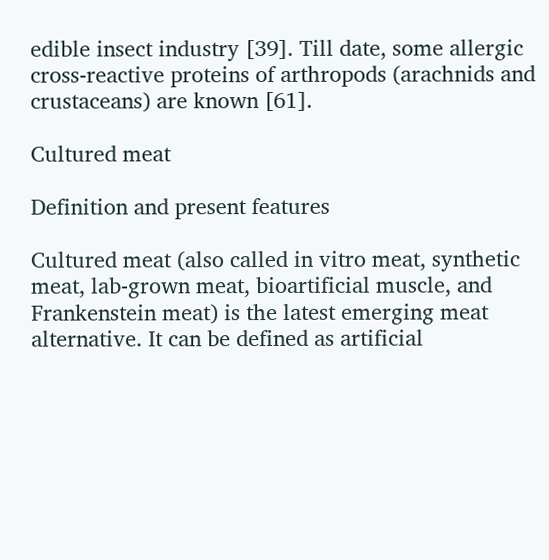edible insect industry [39]. Till date, some allergic cross-reactive proteins of arthropods (arachnids and crustaceans) are known [61].

Cultured meat

Definition and present features

Cultured meat (also called in vitro meat, synthetic meat, lab-grown meat, bioartificial muscle, and Frankenstein meat) is the latest emerging meat alternative. It can be defined as artificial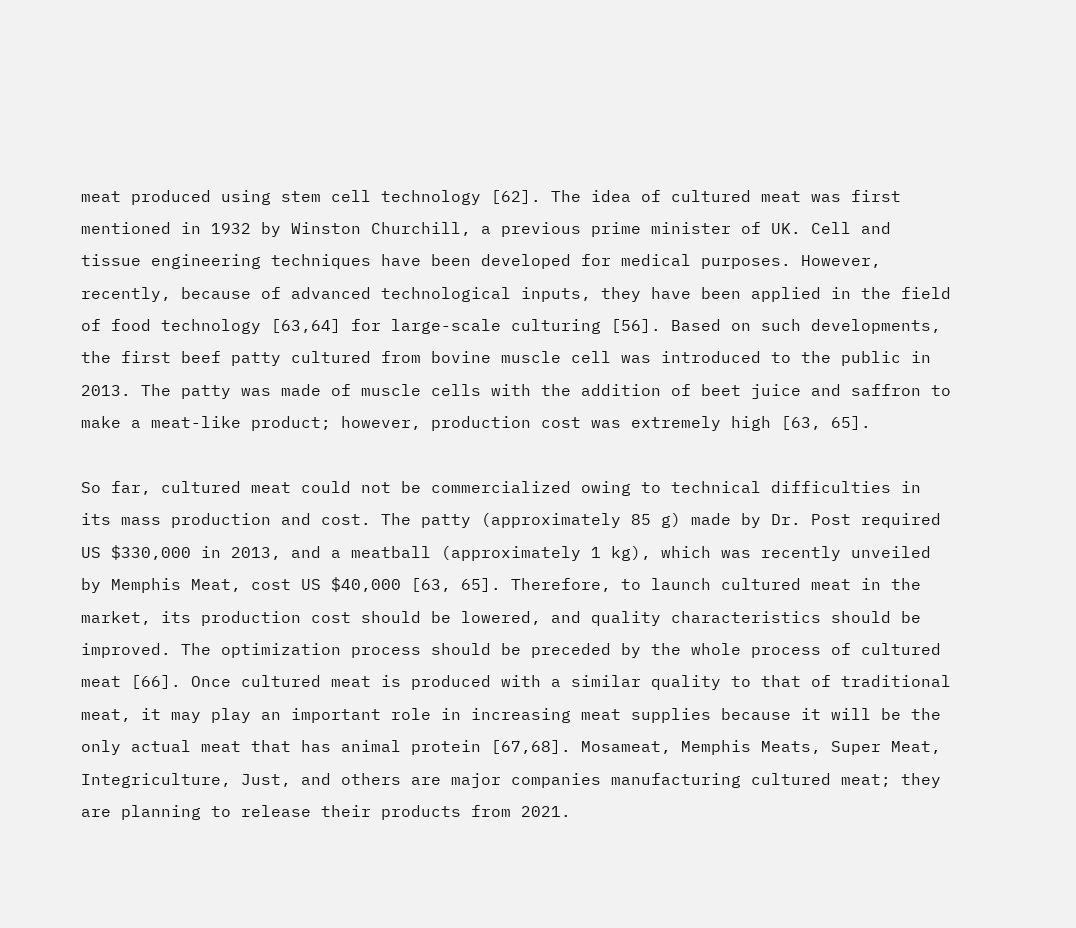meat produced using stem cell technology [62]. The idea of cultured meat was first mentioned in 1932 by Winston Churchill, a previous prime minister of UK. Cell and tissue engineering techniques have been developed for medical purposes. However, recently, because of advanced technological inputs, they have been applied in the field of food technology [63,64] for large-scale culturing [56]. Based on such developments, the first beef patty cultured from bovine muscle cell was introduced to the public in 2013. The patty was made of muscle cells with the addition of beet juice and saffron to make a meat-like product; however, production cost was extremely high [63, 65].

So far, cultured meat could not be commercialized owing to technical difficulties in its mass production and cost. The patty (approximately 85 g) made by Dr. Post required US $330,000 in 2013, and a meatball (approximately 1 kg), which was recently unveiled by Memphis Meat, cost US $40,000 [63, 65]. Therefore, to launch cultured meat in the market, its production cost should be lowered, and quality characteristics should be improved. The optimization process should be preceded by the whole process of cultured meat [66]. Once cultured meat is produced with a similar quality to that of traditional meat, it may play an important role in increasing meat supplies because it will be the only actual meat that has animal protein [67,68]. Mosameat, Memphis Meats, Super Meat, Integriculture, Just, and others are major companies manufacturing cultured meat; they are planning to release their products from 2021.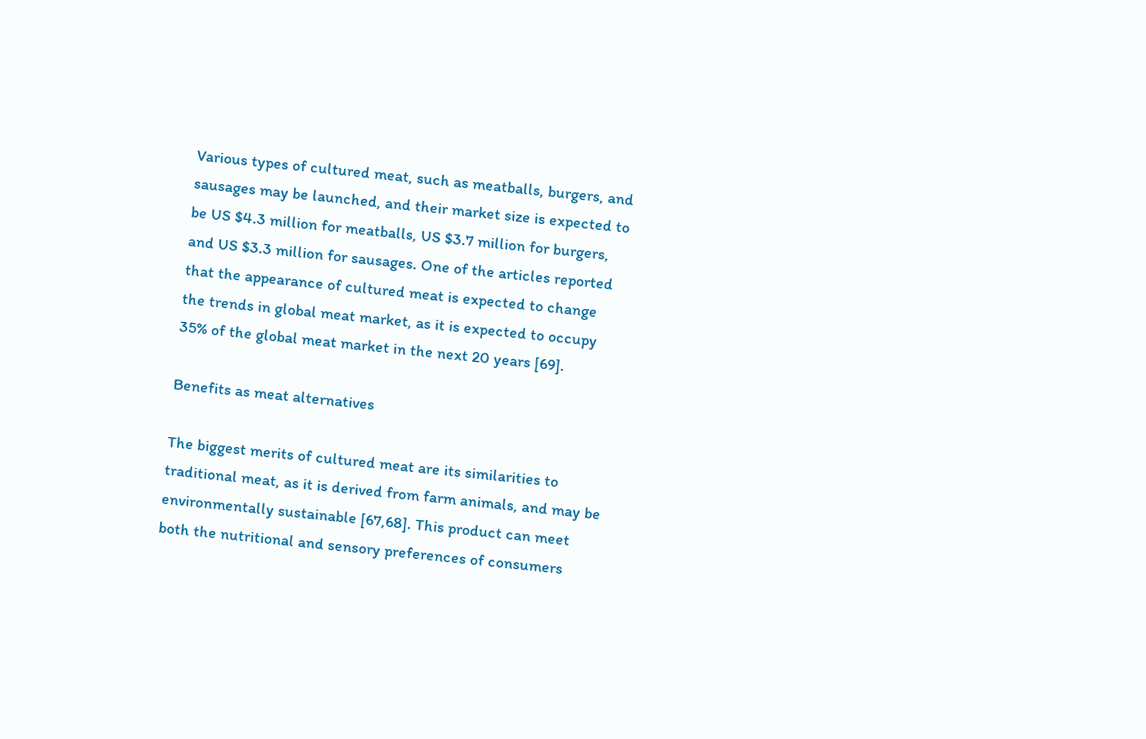Various types of cultured meat, such as meatballs, burgers, and sausages may be launched, and their market size is expected to be US $4.3 million for meatballs, US $3.7 million for burgers, and US $3.3 million for sausages. One of the articles reported that the appearance of cultured meat is expected to change the trends in global meat market, as it is expected to occupy 35% of the global meat market in the next 20 years [69].

Benefits as meat alternatives

The biggest merits of cultured meat are its similarities to traditional meat, as it is derived from farm animals, and may be environmentally sustainable [67,68]. This product can meet both the nutritional and sensory preferences of consumers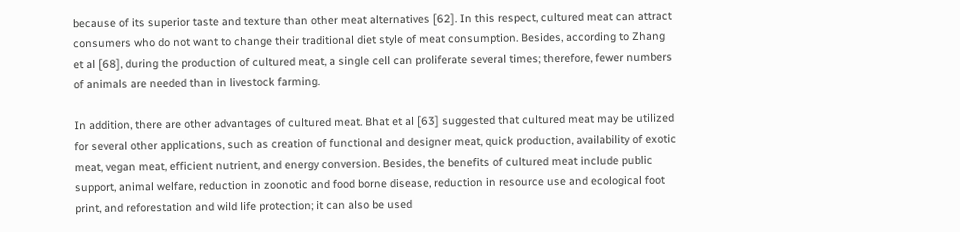because of its superior taste and texture than other meat alternatives [62]. In this respect, cultured meat can attract consumers who do not want to change their traditional diet style of meat consumption. Besides, according to Zhang et al [68], during the production of cultured meat, a single cell can proliferate several times; therefore, fewer numbers of animals are needed than in livestock farming.

In addition, there are other advantages of cultured meat. Bhat et al [63] suggested that cultured meat may be utilized for several other applications, such as creation of functional and designer meat, quick production, availability of exotic meat, vegan meat, efficient nutrient, and energy conversion. Besides, the benefits of cultured meat include public support, animal welfare, reduction in zoonotic and food borne disease, reduction in resource use and ecological foot print, and reforestation and wild life protection; it can also be used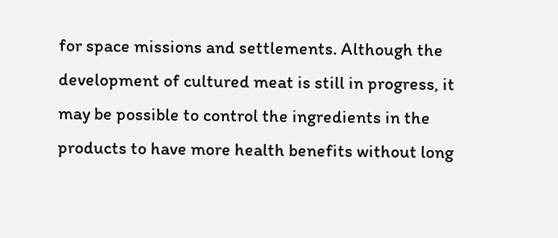for space missions and settlements. Although the development of cultured meat is still in progress, it may be possible to control the ingredients in the products to have more health benefits without long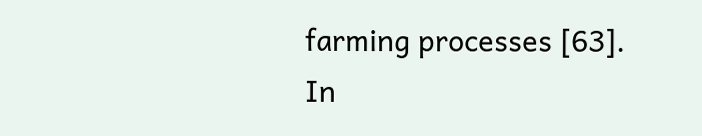farming processes [63]. In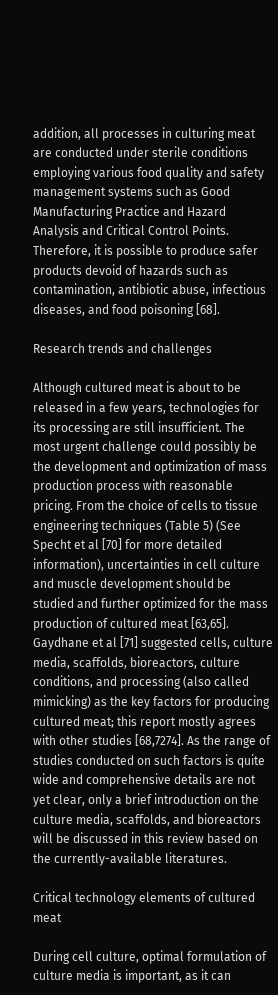addition, all processes in culturing meat are conducted under sterile conditions employing various food quality and safety management systems such as Good Manufacturing Practice and Hazard Analysis and Critical Control Points. Therefore, it is possible to produce safer products devoid of hazards such as contamination, antibiotic abuse, infectious diseases, and food poisoning [68].

Research trends and challenges

Although cultured meat is about to be released in a few years, technologies for its processing are still insufficient. The most urgent challenge could possibly be the development and optimization of mass production process with reasonable pricing. From the choice of cells to tissue engineering techniques (Table 5) (See Specht et al [70] for more detailed information), uncertainties in cell culture and muscle development should be studied and further optimized for the mass production of cultured meat [63,65]. Gaydhane et al [71] suggested cells, culture media, scaffolds, bioreactors, culture conditions, and processing (also called mimicking) as the key factors for producing cultured meat; this report mostly agrees with other studies [68,7274]. As the range of studies conducted on such factors is quite wide and comprehensive details are not yet clear, only a brief introduction on the culture media, scaffolds, and bioreactors will be discussed in this review based on the currently-available literatures.

Critical technology elements of cultured meat

During cell culture, optimal formulation of culture media is important, as it can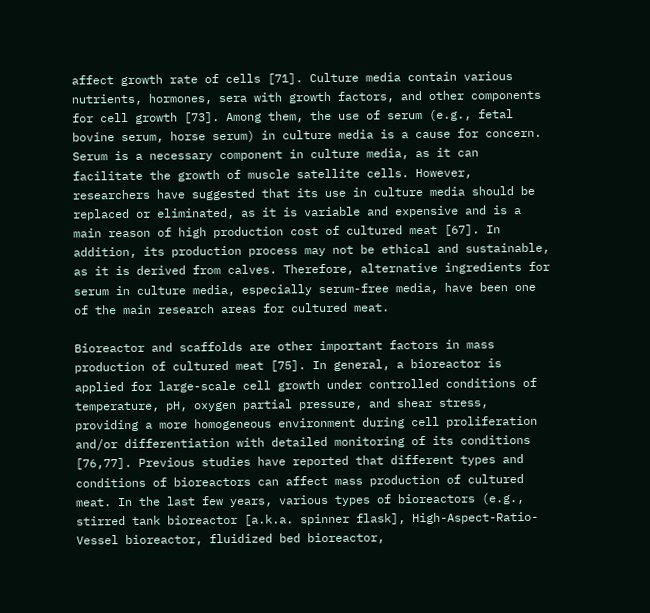affect growth rate of cells [71]. Culture media contain various nutrients, hormones, sera with growth factors, and other components for cell growth [73]. Among them, the use of serum (e.g., fetal bovine serum, horse serum) in culture media is a cause for concern. Serum is a necessary component in culture media, as it can facilitate the growth of muscle satellite cells. However, researchers have suggested that its use in culture media should be replaced or eliminated, as it is variable and expensive and is a main reason of high production cost of cultured meat [67]. In addition, its production process may not be ethical and sustainable, as it is derived from calves. Therefore, alternative ingredients for serum in culture media, especially serum-free media, have been one of the main research areas for cultured meat.

Bioreactor and scaffolds are other important factors in mass production of cultured meat [75]. In general, a bioreactor is applied for large-scale cell growth under controlled conditions of temperature, pH, oxygen partial pressure, and shear stress, providing a more homogeneous environment during cell proliferation and/or differentiation with detailed monitoring of its conditions [76,77]. Previous studies have reported that different types and conditions of bioreactors can affect mass production of cultured meat. In the last few years, various types of bioreactors (e.g., stirred tank bioreactor [a.k.a. spinner flask], High-Aspect-Ratio-Vessel bioreactor, fluidized bed bioreactor,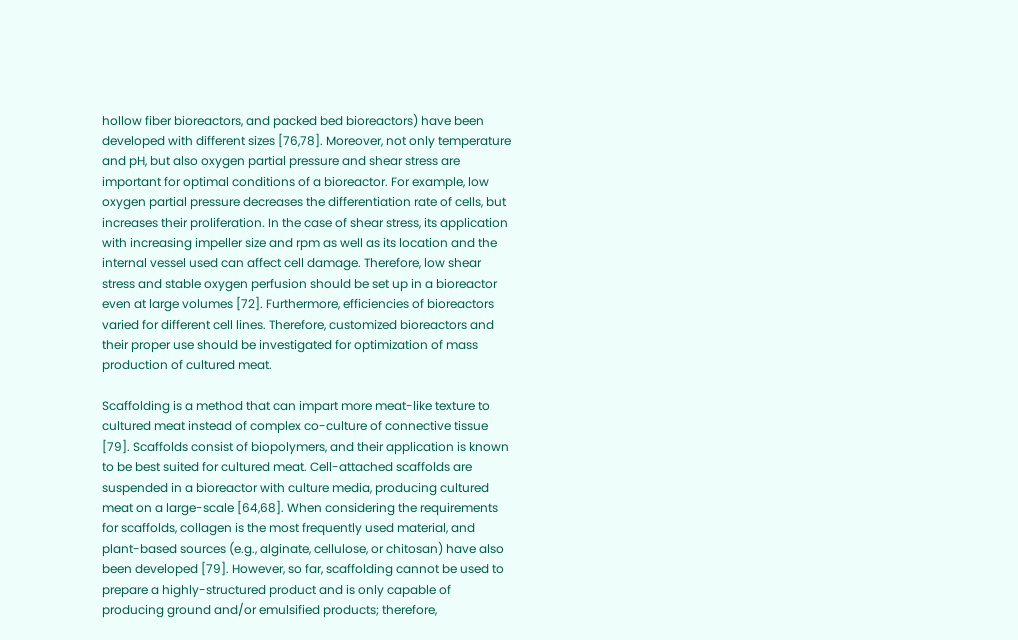hollow fiber bioreactors, and packed bed bioreactors) have been developed with different sizes [76,78]. Moreover, not only temperature and pH, but also oxygen partial pressure and shear stress are important for optimal conditions of a bioreactor. For example, low oxygen partial pressure decreases the differentiation rate of cells, but increases their proliferation. In the case of shear stress, its application with increasing impeller size and rpm as well as its location and the internal vessel used can affect cell damage. Therefore, low shear stress and stable oxygen perfusion should be set up in a bioreactor even at large volumes [72]. Furthermore, efficiencies of bioreactors varied for different cell lines. Therefore, customized bioreactors and their proper use should be investigated for optimization of mass production of cultured meat.

Scaffolding is a method that can impart more meat-like texture to cultured meat instead of complex co-culture of connective tissue [79]. Scaffolds consist of biopolymers, and their application is known to be best suited for cultured meat. Cell-attached scaffolds are suspended in a bioreactor with culture media, producing cultured meat on a large-scale [64,68]. When considering the requirements for scaffolds, collagen is the most frequently used material, and plant-based sources (e.g., alginate, cellulose, or chitosan) have also been developed [79]. However, so far, scaffolding cannot be used to prepare a highly-structured product and is only capable of producing ground and/or emulsified products; therefore,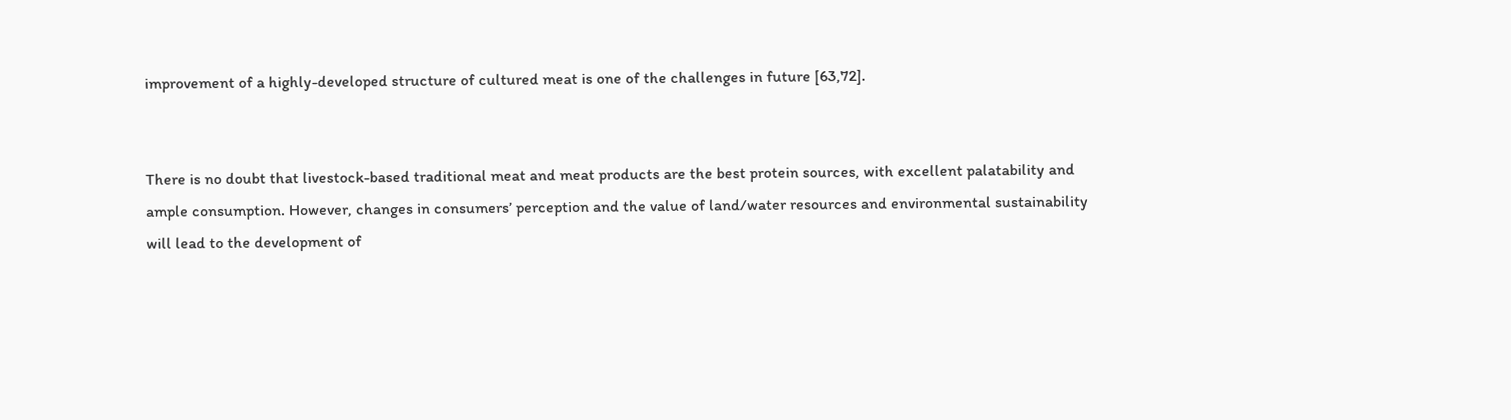improvement of a highly-developed structure of cultured meat is one of the challenges in future [63,72].


There is no doubt that livestock-based traditional meat and meat products are the best protein sources, with excellent palatability and ample consumption. However, changes in consumers’ perception and the value of land/water resources and environmental sustainability will lead to the development of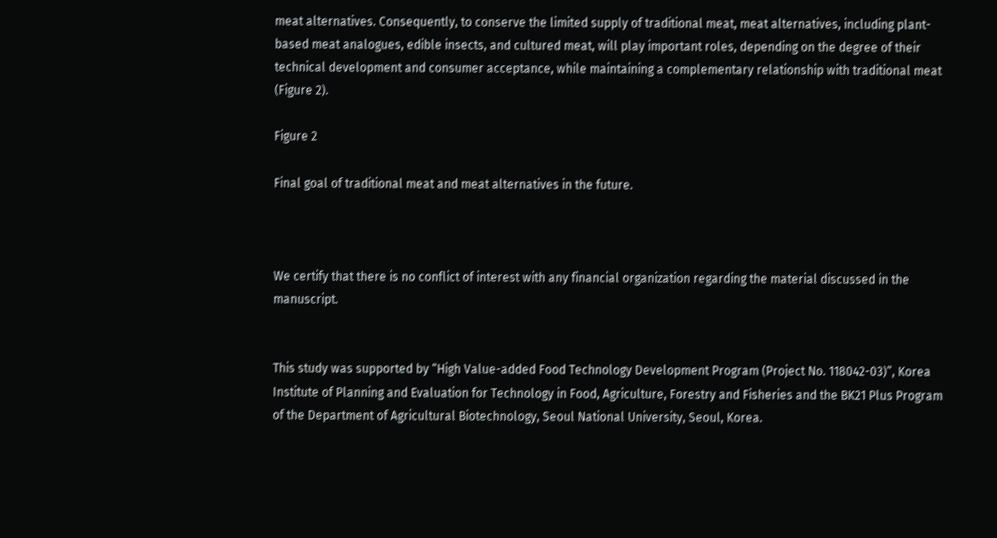meat alternatives. Consequently, to conserve the limited supply of traditional meat, meat alternatives, including plant-based meat analogues, edible insects, and cultured meat, will play important roles, depending on the degree of their technical development and consumer acceptance, while maintaining a complementary relationship with traditional meat (Figure 2).

Figure 2

Final goal of traditional meat and meat alternatives in the future.



We certify that there is no conflict of interest with any financial organization regarding the material discussed in the manuscript.


This study was supported by “High Value-added Food Technology Development Program (Project No. 118042-03)”, Korea Institute of Planning and Evaluation for Technology in Food, Agriculture, Forestry and Fisheries and the BK21 Plus Program of the Department of Agricultural Biotechnology, Seoul National University, Seoul, Korea.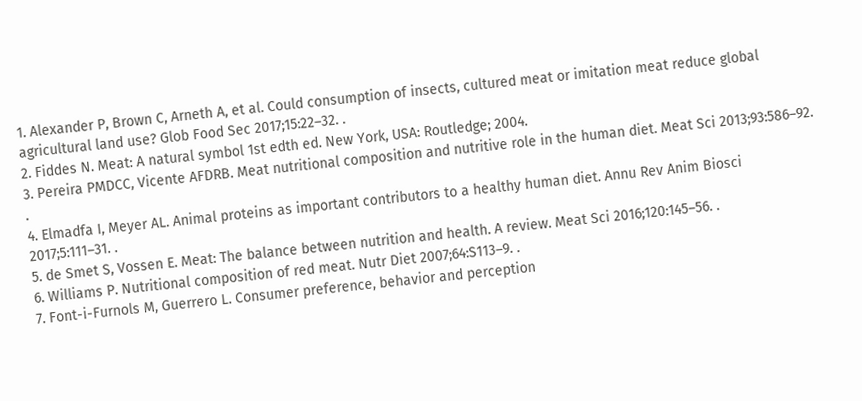1. Alexander P, Brown C, Arneth A, et al. Could consumption of insects, cultured meat or imitation meat reduce global agricultural land use? Glob Food Sec 2017;15:22–32. .
2. Fiddes N. Meat: A natural symbol 1st edth ed. New York, USA: Routledge; 2004.
3. Pereira PMDCC, Vicente AFDRB. Meat nutritional composition and nutritive role in the human diet. Meat Sci 2013;93:586–92. .
4. Elmadfa I, Meyer AL. Animal proteins as important contributors to a healthy human diet. Annu Rev Anim Biosci 2017;5:111–31. .
5. de Smet S, Vossen E. Meat: The balance between nutrition and health. A review. Meat Sci 2016;120:145–56. .
6. Williams P. Nutritional composition of red meat. Nutr Diet 2007;64:S113–9. .
7. Font-i-Furnols M, Guerrero L. Consumer preference, behavior and perception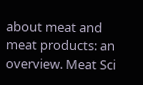about meat and meat products: an overview. Meat Sci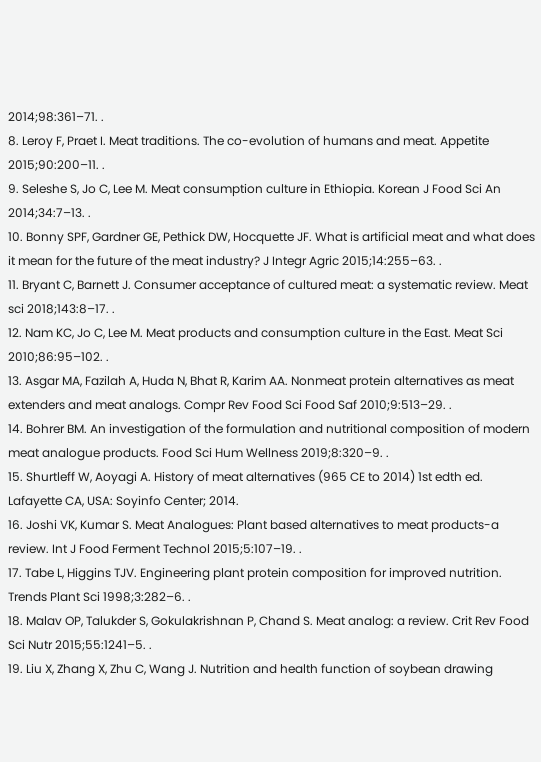2014;98:361–71. .
8. Leroy F, Praet I. Meat traditions. The co-evolution of humans and meat. Appetite 2015;90:200–11. .
9. Seleshe S, Jo C, Lee M. Meat consumption culture in Ethiopia. Korean J Food Sci An 2014;34:7–13. .
10. Bonny SPF, Gardner GE, Pethick DW, Hocquette JF. What is artificial meat and what does it mean for the future of the meat industry? J Integr Agric 2015;14:255–63. .
11. Bryant C, Barnett J. Consumer acceptance of cultured meat: a systematic review. Meat sci 2018;143:8–17. .
12. Nam KC, Jo C, Lee M. Meat products and consumption culture in the East. Meat Sci 2010;86:95–102. .
13. Asgar MA, Fazilah A, Huda N, Bhat R, Karim AA. Nonmeat protein alternatives as meat extenders and meat analogs. Compr Rev Food Sci Food Saf 2010;9:513–29. .
14. Bohrer BM. An investigation of the formulation and nutritional composition of modern meat analogue products. Food Sci Hum Wellness 2019;8:320–9. .
15. Shurtleff W, Aoyagi A. History of meat alternatives (965 CE to 2014) 1st edth ed. Lafayette CA, USA: Soyinfo Center; 2014.
16. Joshi VK, Kumar S. Meat Analogues: Plant based alternatives to meat products-a review. Int J Food Ferment Technol 2015;5:107–19. .
17. Tabe L, Higgins TJV. Engineering plant protein composition for improved nutrition. Trends Plant Sci 1998;3:282–6. .
18. Malav OP, Talukder S, Gokulakrishnan P, Chand S. Meat analog: a review. Crit Rev Food Sci Nutr 2015;55:1241–5. .
19. Liu X, Zhang X, Zhu C, Wang J. Nutrition and health function of soybean drawing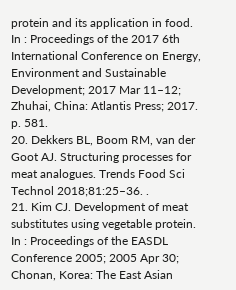protein and its application in food. In : Proceedings of the 2017 6th International Conference on Energy, Environment and Sustainable Development; 2017 Mar 11–12; Zhuhai, China: Atlantis Press; 2017. p. 581.
20. Dekkers BL, Boom RM, van der Goot AJ. Structuring processes for meat analogues. Trends Food Sci Technol 2018;81:25–36. .
21. Kim CJ. Development of meat substitutes using vegetable protein. In : Proceedings of the EASDL Conference 2005; 2005 Apr 30; Chonan, Korea: The East Asian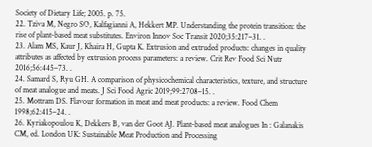Society of Dietary Life; 2005. p. 75.
22. Tziva M, Negro SO, Kalfagianni A, Hekkert MP. Understanding the protein transition: the rise of plant-based meat substitutes. Environ Innov Soc Transit 2020;35:217–31. .
23. Alam MS, Kaur J, Khaira H, Gupta K. Extrusion and extruded products: changes in quality attributes as affected by extrusion process parameters: a review. Crit Rev Food Sci Nutr 2016;56:445–73. .
24. Samard S, Ryu GH. A comparison of physicochemical characteristics, texture, and structure of meat analogue and meats. J Sci Food Agric 2019;99:2708–15. .
25. Mottram DS. Flavour formation in meat and meat products: a review. Food Chem 1998;62:415–24. .
26. Kyriakopoulou K, Dekkers B, van der Goot AJ. Plant-based meat analogues In : Galanakis CM, ed. London UK: Sustainable Meat Production and Processing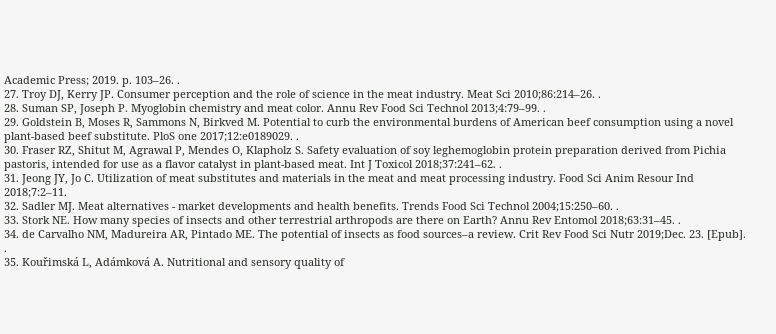Academic Press; 2019. p. 103–26. .
27. Troy DJ, Kerry JP. Consumer perception and the role of science in the meat industry. Meat Sci 2010;86:214–26. .
28. Suman SP, Joseph P. Myoglobin chemistry and meat color. Annu Rev Food Sci Technol 2013;4:79–99. .
29. Goldstein B, Moses R, Sammons N, Birkved M. Potential to curb the environmental burdens of American beef consumption using a novel plant-based beef substitute. PloS one 2017;12:e0189029. .
30. Fraser RZ, Shitut M, Agrawal P, Mendes O, Klapholz S. Safety evaluation of soy leghemoglobin protein preparation derived from Pichia pastoris, intended for use as a flavor catalyst in plant-based meat. Int J Toxicol 2018;37:241–62. .
31. Jeong JY, Jo C. Utilization of meat substitutes and materials in the meat and meat processing industry. Food Sci Anim Resour Ind 2018;7:2–11.
32. Sadler MJ. Meat alternatives - market developments and health benefits. Trends Food Sci Technol 2004;15:250–60. .
33. Stork NE. How many species of insects and other terrestrial arthropods are there on Earth? Annu Rev Entomol 2018;63:31–45. .
34. de Carvalho NM, Madureira AR, Pintado ME. The potential of insects as food sources–a review. Crit Rev Food Sci Nutr 2019;Dec. 23. [Epub]. .
35. Kouřimská L, Adámková A. Nutritional and sensory quality of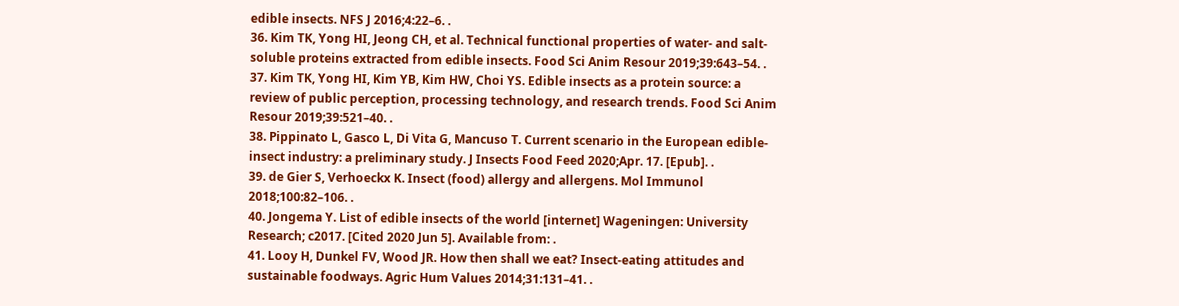edible insects. NFS J 2016;4:22–6. .
36. Kim TK, Yong HI, Jeong CH, et al. Technical functional properties of water- and salt-soluble proteins extracted from edible insects. Food Sci Anim Resour 2019;39:643–54. .
37. Kim TK, Yong HI, Kim YB, Kim HW, Choi YS. Edible insects as a protein source: a review of public perception, processing technology, and research trends. Food Sci Anim Resour 2019;39:521–40. .
38. Pippinato L, Gasco L, Di Vita G, Mancuso T. Current scenario in the European edible-insect industry: a preliminary study. J Insects Food Feed 2020;Apr. 17. [Epub]. .
39. de Gier S, Verhoeckx K. Insect (food) allergy and allergens. Mol Immunol 2018;100:82–106. .
40. Jongema Y. List of edible insects of the world [internet] Wageningen: University Research; c2017. [Cited 2020 Jun 5]. Available from: .
41. Looy H, Dunkel FV, Wood JR. How then shall we eat? Insect-eating attitudes and sustainable foodways. Agric Hum Values 2014;31:131–41. .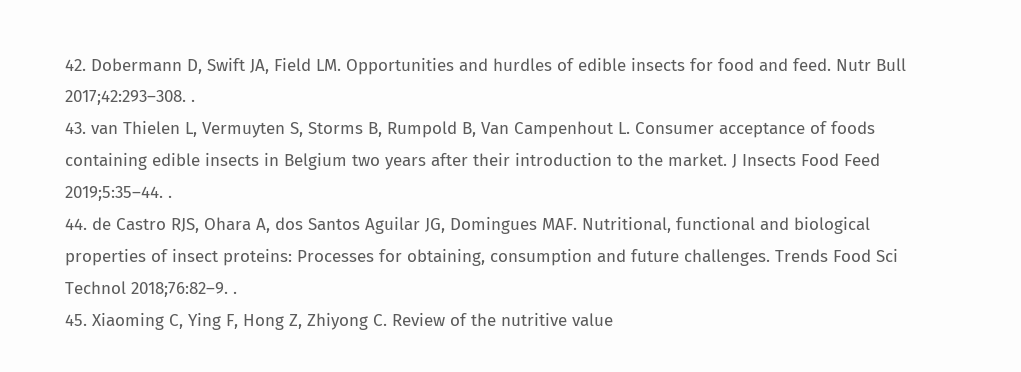42. Dobermann D, Swift JA, Field LM. Opportunities and hurdles of edible insects for food and feed. Nutr Bull 2017;42:293–308. .
43. van Thielen L, Vermuyten S, Storms B, Rumpold B, Van Campenhout L. Consumer acceptance of foods containing edible insects in Belgium two years after their introduction to the market. J Insects Food Feed 2019;5:35–44. .
44. de Castro RJS, Ohara A, dos Santos Aguilar JG, Domingues MAF. Nutritional, functional and biological properties of insect proteins: Processes for obtaining, consumption and future challenges. Trends Food Sci Technol 2018;76:82–9. .
45. Xiaoming C, Ying F, Hong Z, Zhiyong C. Review of the nutritive value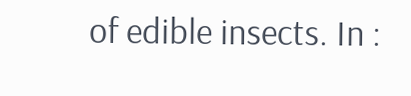of edible insects. In :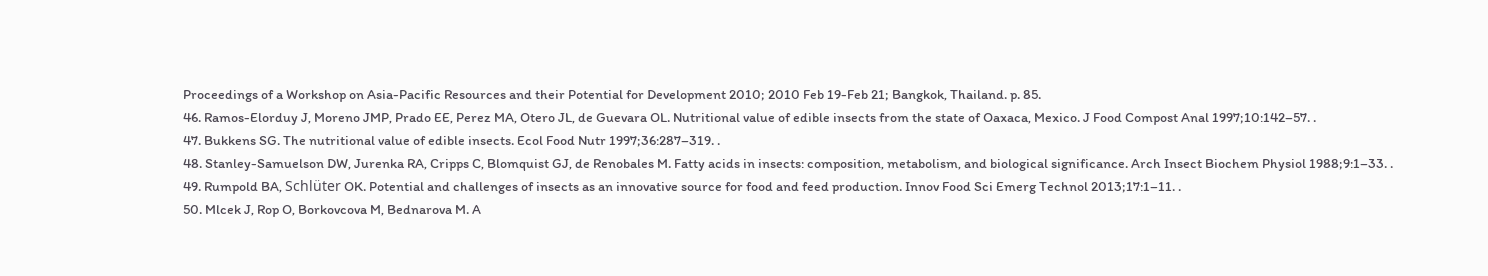Proceedings of a Workshop on Asia-Pacific Resources and their Potential for Development 2010; 2010 Feb 19-Feb 21; Bangkok, Thailand. p. 85.
46. Ramos-Elorduy J, Moreno JMP, Prado EE, Perez MA, Otero JL, de Guevara OL. Nutritional value of edible insects from the state of Oaxaca, Mexico. J Food Compost Anal 1997;10:142–57. .
47. Bukkens SG. The nutritional value of edible insects. Ecol Food Nutr 1997;36:287–319. .
48. Stanley-Samuelson DW, Jurenka RA, Cripps C, Blomquist GJ, de Renobales M. Fatty acids in insects: composition, metabolism, and biological significance. Arch Insect Biochem Physiol 1988;9:1–33. .
49. Rumpold BA, Schlüter OK. Potential and challenges of insects as an innovative source for food and feed production. Innov Food Sci Emerg Technol 2013;17:1–11. .
50. Mlcek J, Rop O, Borkovcova M, Bednarova M. A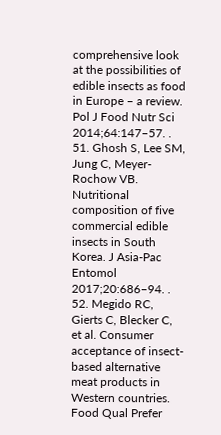comprehensive look at the possibilities of edible insects as food in Europe – a review. Pol J Food Nutr Sci 2014;64:147–57. .
51. Ghosh S, Lee SM, Jung C, Meyer-Rochow VB. Nutritional composition of five commercial edible insects in South Korea. J Asia-Pac Entomol 2017;20:686–94. .
52. Megido RC, Gierts C, Blecker C, et al. Consumer acceptance of insect-based alternative meat products in Western countries. Food Qual Prefer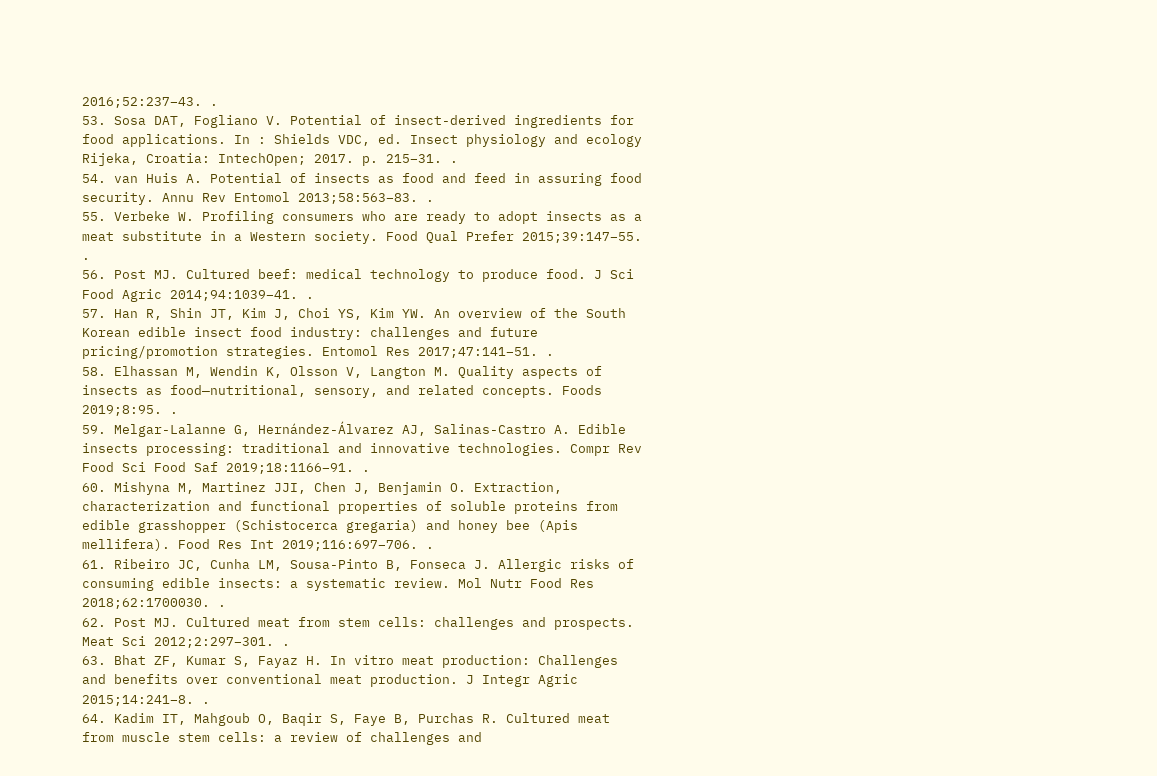2016;52:237–43. .
53. Sosa DAT, Fogliano V. Potential of insect-derived ingredients for food applications. In : Shields VDC, ed. Insect physiology and ecology Rijeka, Croatia: IntechOpen; 2017. p. 215–31. .
54. van Huis A. Potential of insects as food and feed in assuring food security. Annu Rev Entomol 2013;58:563–83. .
55. Verbeke W. Profiling consumers who are ready to adopt insects as a meat substitute in a Western society. Food Qual Prefer 2015;39:147–55. .
56. Post MJ. Cultured beef: medical technology to produce food. J Sci Food Agric 2014;94:1039–41. .
57. Han R, Shin JT, Kim J, Choi YS, Kim YW. An overview of the South Korean edible insect food industry: challenges and future pricing/promotion strategies. Entomol Res 2017;47:141–51. .
58. Elhassan M, Wendin K, Olsson V, Langton M. Quality aspects of insects as food—nutritional, sensory, and related concepts. Foods 2019;8:95. .
59. Melgar-Lalanne G, Hernández-Álvarez AJ, Salinas-Castro A. Edible insects processing: traditional and innovative technologies. Compr Rev Food Sci Food Saf 2019;18:1166–91. .
60. Mishyna M, Martinez JJI, Chen J, Benjamin O. Extraction, characterization and functional properties of soluble proteins from edible grasshopper (Schistocerca gregaria) and honey bee (Apis mellifera). Food Res Int 2019;116:697–706. .
61. Ribeiro JC, Cunha LM, Sousa-Pinto B, Fonseca J. Allergic risks of consuming edible insects: a systematic review. Mol Nutr Food Res 2018;62:1700030. .
62. Post MJ. Cultured meat from stem cells: challenges and prospects. Meat Sci 2012;2:297–301. .
63. Bhat ZF, Kumar S, Fayaz H. In vitro meat production: Challenges and benefits over conventional meat production. J Integr Agric 2015;14:241–8. .
64. Kadim IT, Mahgoub O, Baqir S, Faye B, Purchas R. Cultured meat from muscle stem cells: a review of challenges and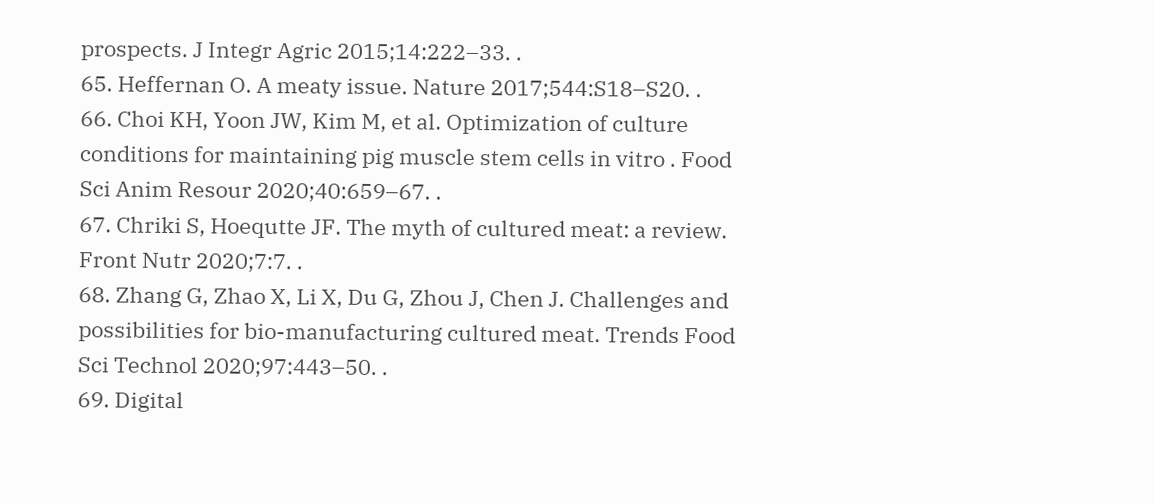prospects. J Integr Agric 2015;14:222–33. .
65. Heffernan O. A meaty issue. Nature 2017;544:S18–S20. .
66. Choi KH, Yoon JW, Kim M, et al. Optimization of culture conditions for maintaining pig muscle stem cells in vitro . Food Sci Anim Resour 2020;40:659–67. .
67. Chriki S, Hoequtte JF. The myth of cultured meat: a review. Front Nutr 2020;7:7. .
68. Zhang G, Zhao X, Li X, Du G, Zhou J, Chen J. Challenges and possibilities for bio-manufacturing cultured meat. Trends Food Sci Technol 2020;97:443–50. .
69. Digital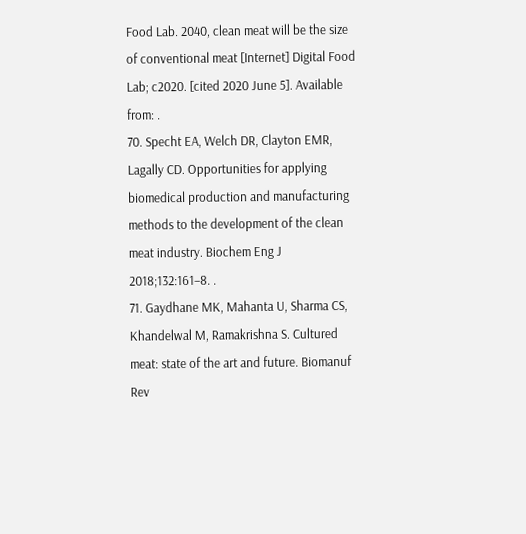Food Lab. 2040, clean meat will be the size of conventional meat [Internet] Digital Food Lab; c2020. [cited 2020 June 5]. Available from: .
70. Specht EA, Welch DR, Clayton EMR, Lagally CD. Opportunities for applying biomedical production and manufacturing methods to the development of the clean meat industry. Biochem Eng J 2018;132:161–8. .
71. Gaydhane MK, Mahanta U, Sharma CS, Khandelwal M, Ramakrishna S. Cultured meat: state of the art and future. Biomanuf Rev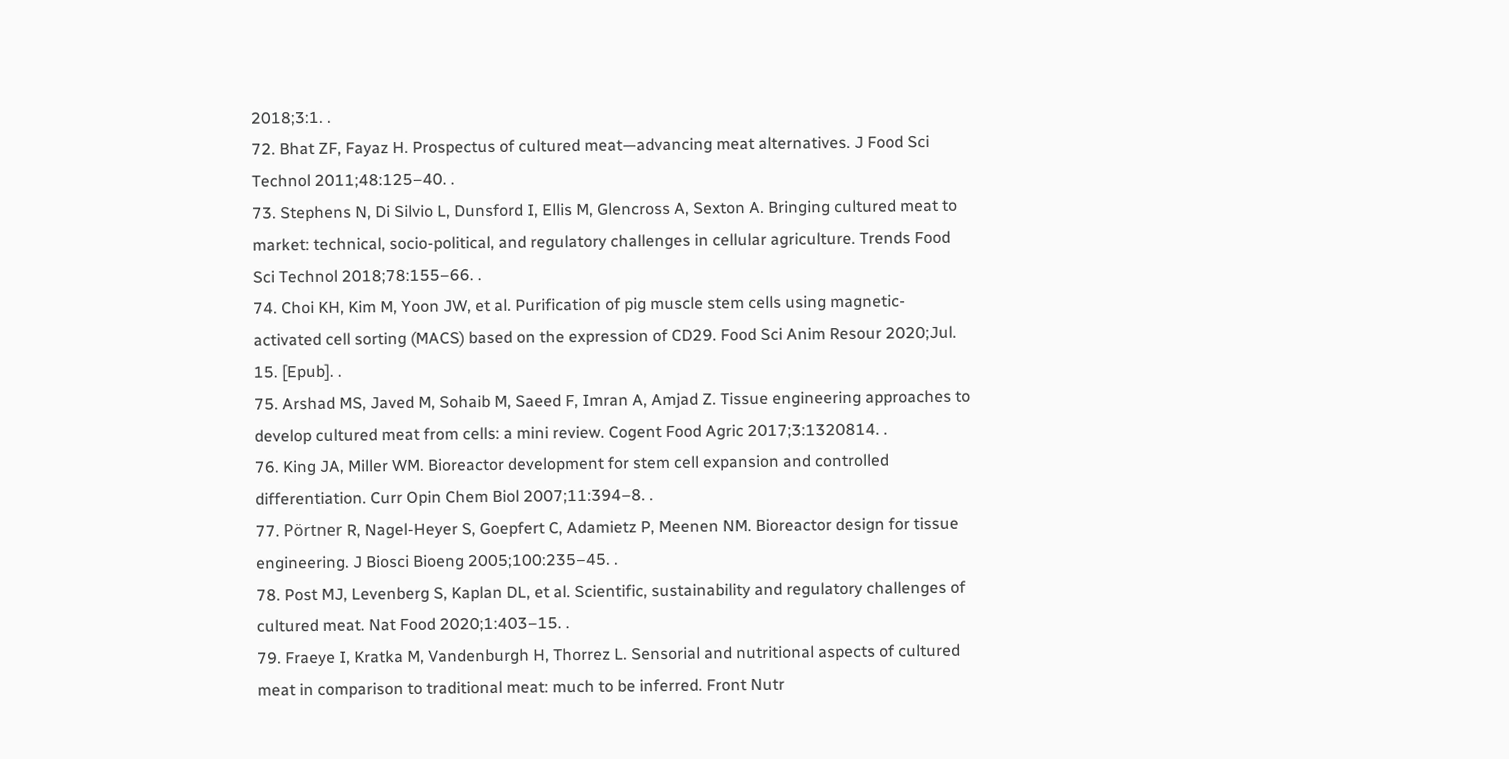2018;3:1. .
72. Bhat ZF, Fayaz H. Prospectus of cultured meat—advancing meat alternatives. J Food Sci Technol 2011;48:125–40. .
73. Stephens N, Di Silvio L, Dunsford I, Ellis M, Glencross A, Sexton A. Bringing cultured meat to market: technical, socio-political, and regulatory challenges in cellular agriculture. Trends Food Sci Technol 2018;78:155–66. .
74. Choi KH, Kim M, Yoon JW, et al. Purification of pig muscle stem cells using magnetic-activated cell sorting (MACS) based on the expression of CD29. Food Sci Anim Resour 2020;Jul. 15. [Epub]. .
75. Arshad MS, Javed M, Sohaib M, Saeed F, Imran A, Amjad Z. Tissue engineering approaches to develop cultured meat from cells: a mini review. Cogent Food Agric 2017;3:1320814. .
76. King JA, Miller WM. Bioreactor development for stem cell expansion and controlled differentiation. Curr Opin Chem Biol 2007;11:394–8. .
77. Pörtner R, Nagel-Heyer S, Goepfert C, Adamietz P, Meenen NM. Bioreactor design for tissue engineering. J Biosci Bioeng 2005;100:235–45. .
78. Post MJ, Levenberg S, Kaplan DL, et al. Scientific, sustainability and regulatory challenges of cultured meat. Nat Food 2020;1:403–15. .
79. Fraeye I, Kratka M, Vandenburgh H, Thorrez L. Sensorial and nutritional aspects of cultured meat in comparison to traditional meat: much to be inferred. Front Nutr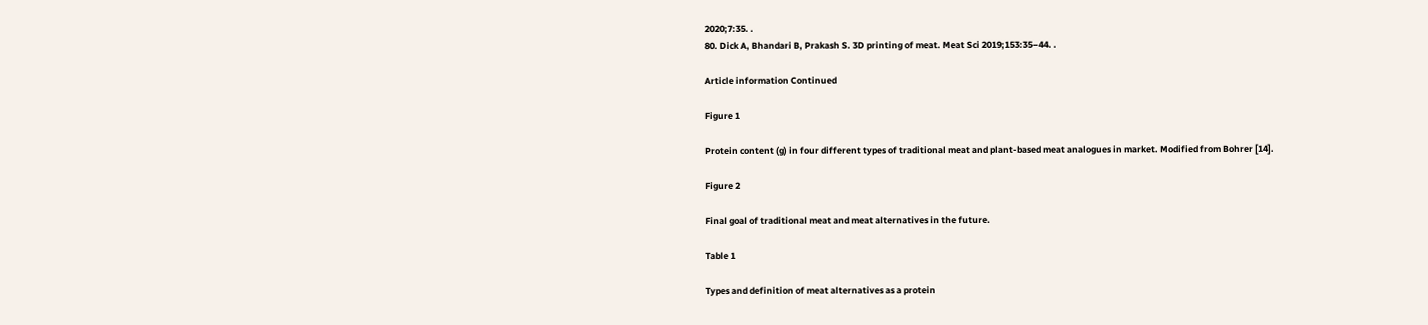2020;7:35. .
80. Dick A, Bhandari B, Prakash S. 3D printing of meat. Meat Sci 2019;153:35–44. .

Article information Continued

Figure 1

Protein content (g) in four different types of traditional meat and plant-based meat analogues in market. Modified from Bohrer [14].

Figure 2

Final goal of traditional meat and meat alternatives in the future.

Table 1

Types and definition of meat alternatives as a protein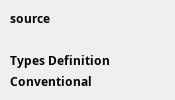source

Types Definition
Conventional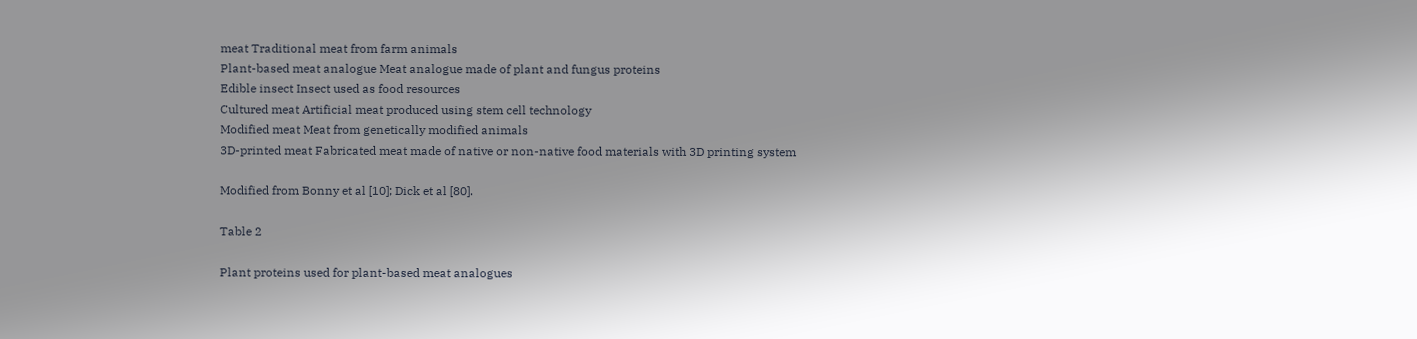meat Traditional meat from farm animals
Plant-based meat analogue Meat analogue made of plant and fungus proteins
Edible insect Insect used as food resources
Cultured meat Artificial meat produced using stem cell technology
Modified meat Meat from genetically modified animals
3D-printed meat Fabricated meat made of native or non-native food materials with 3D printing system

Modified from Bonny et al [10]; Dick et al [80].

Table 2

Plant proteins used for plant-based meat analogues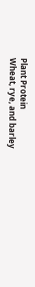Plant Protein
Wheat, rye, and barley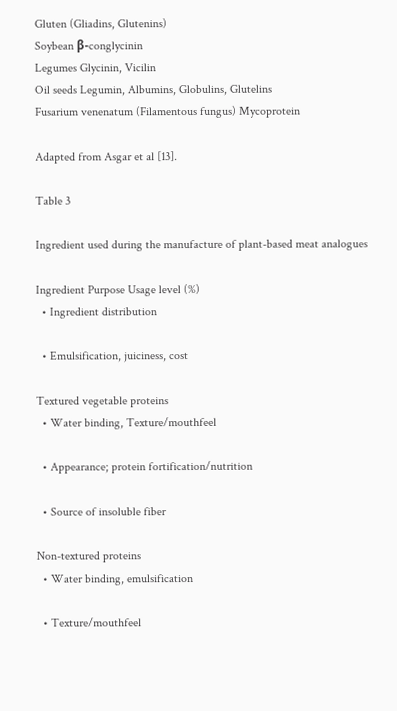Gluten (Gliadins, Glutenins)
Soybean β-conglycinin
Legumes Glycinin, Vicilin
Oil seeds Legumin, Albumins, Globulins, Glutelins
Fusarium venenatum (Filamentous fungus) Mycoprotein

Adapted from Asgar et al [13].

Table 3

Ingredient used during the manufacture of plant-based meat analogues

Ingredient Purpose Usage level (%)
  • Ingredient distribution

  • Emulsification, juiciness, cost

Textured vegetable proteins
  • Water binding, Texture/mouthfeel

  • Appearance; protein fortification/nutrition

  • Source of insoluble fiber

Non-textured proteins
  • Water binding, emulsification

  • Texture/mouthfeel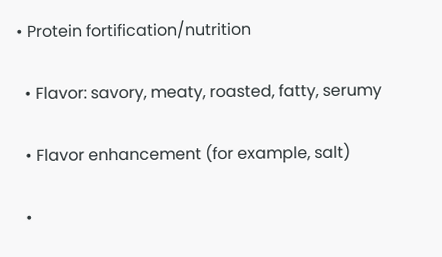• Protein fortification/nutrition

  • Flavor: savory, meaty, roasted, fatty, serumy

  • Flavor enhancement (for example, salt)

  •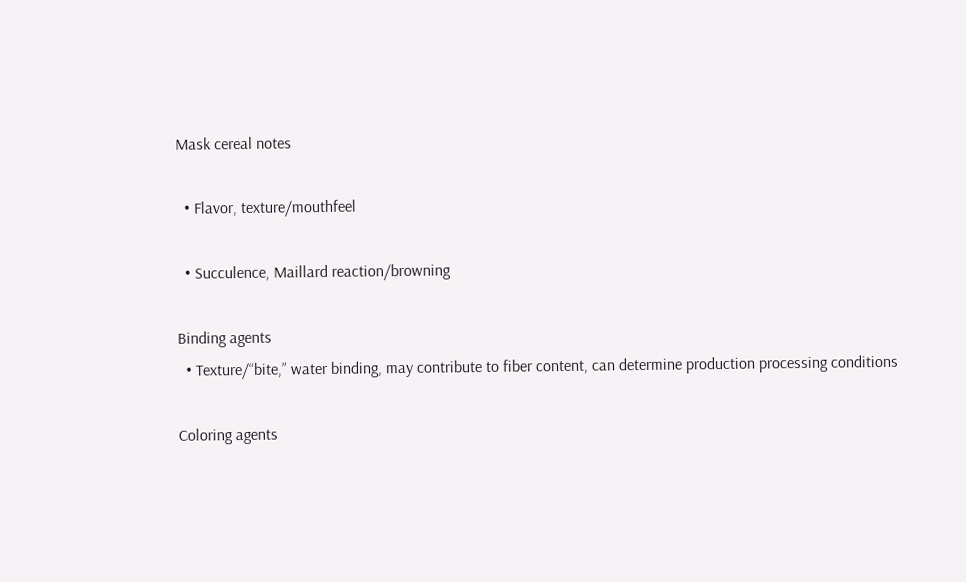Mask cereal notes

  • Flavor, texture/mouthfeel

  • Succulence, Maillard reaction/browning

Binding agents
  • Texture/“bite,” water binding, may contribute to fiber content, can determine production processing conditions

Coloring agents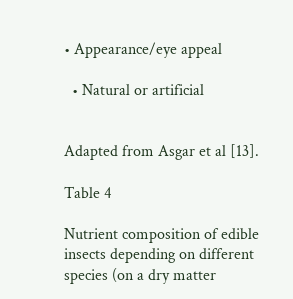• Appearance/eye appeal

  • Natural or artificial


Adapted from Asgar et al [13].

Table 4

Nutrient composition of edible insects depending on different species (on a dry matter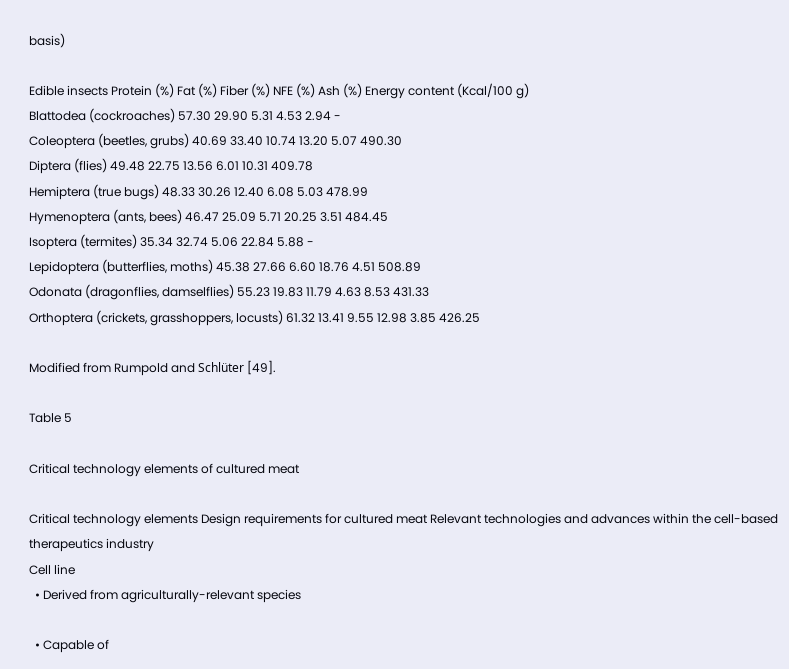basis)

Edible insects Protein (%) Fat (%) Fiber (%) NFE (%) Ash (%) Energy content (Kcal/100 g)
Blattodea (cockroaches) 57.30 29.90 5.31 4.53 2.94 -
Coleoptera (beetles, grubs) 40.69 33.40 10.74 13.20 5.07 490.30
Diptera (flies) 49.48 22.75 13.56 6.01 10.31 409.78
Hemiptera (true bugs) 48.33 30.26 12.40 6.08 5.03 478.99
Hymenoptera (ants, bees) 46.47 25.09 5.71 20.25 3.51 484.45
Isoptera (termites) 35.34 32.74 5.06 22.84 5.88 -
Lepidoptera (butterflies, moths) 45.38 27.66 6.60 18.76 4.51 508.89
Odonata (dragonflies, damselflies) 55.23 19.83 11.79 4.63 8.53 431.33
Orthoptera (crickets, grasshoppers, locusts) 61.32 13.41 9.55 12.98 3.85 426.25

Modified from Rumpold and Schlüter [49].

Table 5

Critical technology elements of cultured meat

Critical technology elements Design requirements for cultured meat Relevant technologies and advances within the cell-based therapeutics industry
Cell line
  • Derived from agriculturally-relevant species

  • Capable of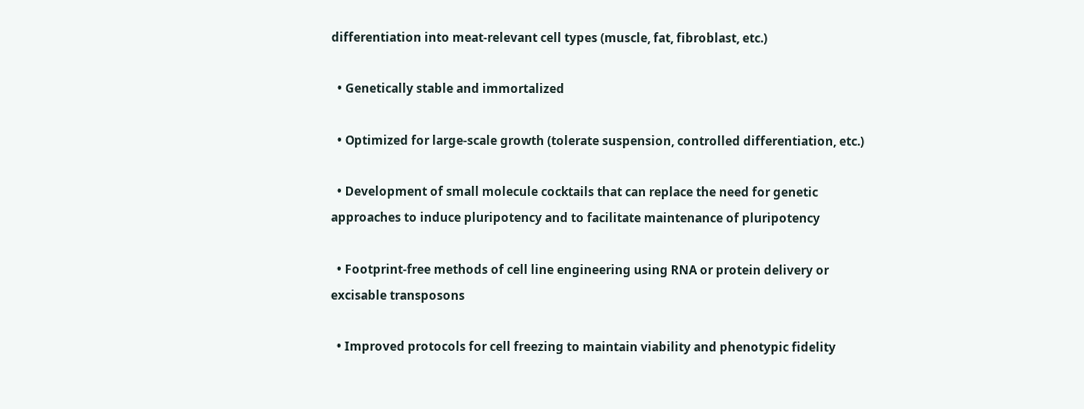differentiation into meat-relevant cell types (muscle, fat, fibroblast, etc.)

  • Genetically stable and immortalized

  • Optimized for large-scale growth (tolerate suspension, controlled differentiation, etc.)

  • Development of small molecule cocktails that can replace the need for genetic approaches to induce pluripotency and to facilitate maintenance of pluripotency

  • Footprint-free methods of cell line engineering using RNA or protein delivery or excisable transposons

  • Improved protocols for cell freezing to maintain viability and phenotypic fidelity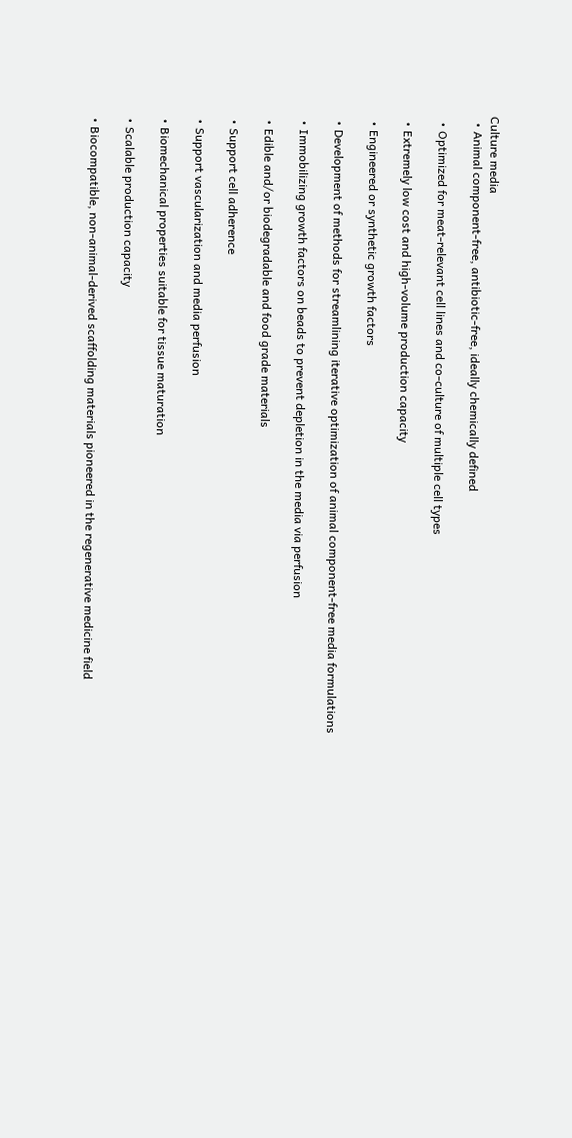Culture media
  • Animal component-free, antibiotic-free, ideally chemically defined

  • Optimized for meat-relevant cell lines and co-culture of multiple cell types

  • Extremely low cost and high-volume production capacity

  • Engineered or synthetic growth factors

  • Development of methods for streamlining iterative optimization of animal component-free media formulations

  • Immobilizing growth factors on beads to prevent depletion in the media via perfusion

  • Edible and/or biodegradable and food grade materials

  • Support cell adherence

  • Support vascularization and media perfusion

  • Biomechanical properties suitable for tissue maturation

  • Scalable production capacity

  • Biocompatible, non-animal-derived scaffolding materials pioneered in the regenerative medicine field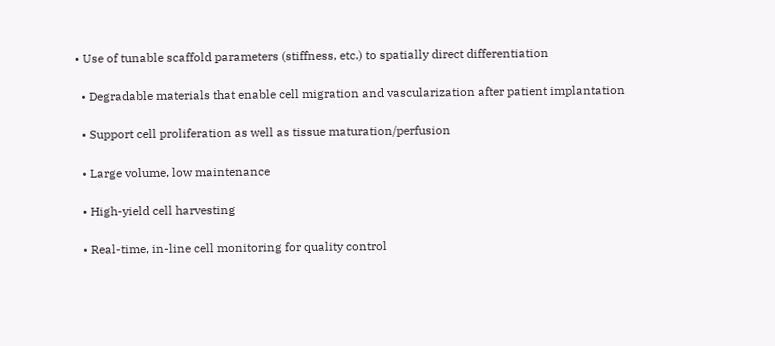• Use of tunable scaffold parameters (stiffness, etc.) to spatially direct differentiation

  • Degradable materials that enable cell migration and vascularization after patient implantation

  • Support cell proliferation as well as tissue maturation/perfusion

  • Large volume, low maintenance

  • High-yield cell harvesting

  • Real-time, in-line cell monitoring for quality control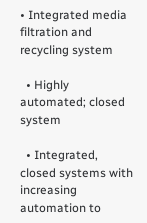• Integrated media filtration and recycling system

  • Highly automated; closed system

  • Integrated, closed systems with increasing automation to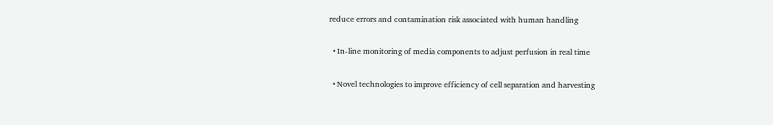reduce errors and contamination risk associated with human handling

  • In-line monitoring of media components to adjust perfusion in real time

  • Novel technologies to improve efficiency of cell separation and harvesting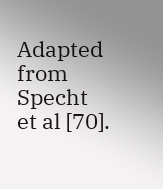Adapted from Specht et al [70].